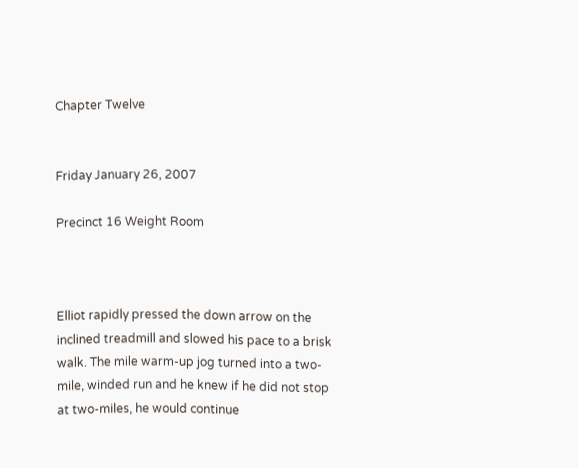Chapter Twelve


Friday January 26, 2007

Precinct 16 Weight Room



Elliot rapidly pressed the down arrow on the inclined treadmill and slowed his pace to a brisk walk. The mile warm-up jog turned into a two-mile, winded run and he knew if he did not stop at two-miles, he would continue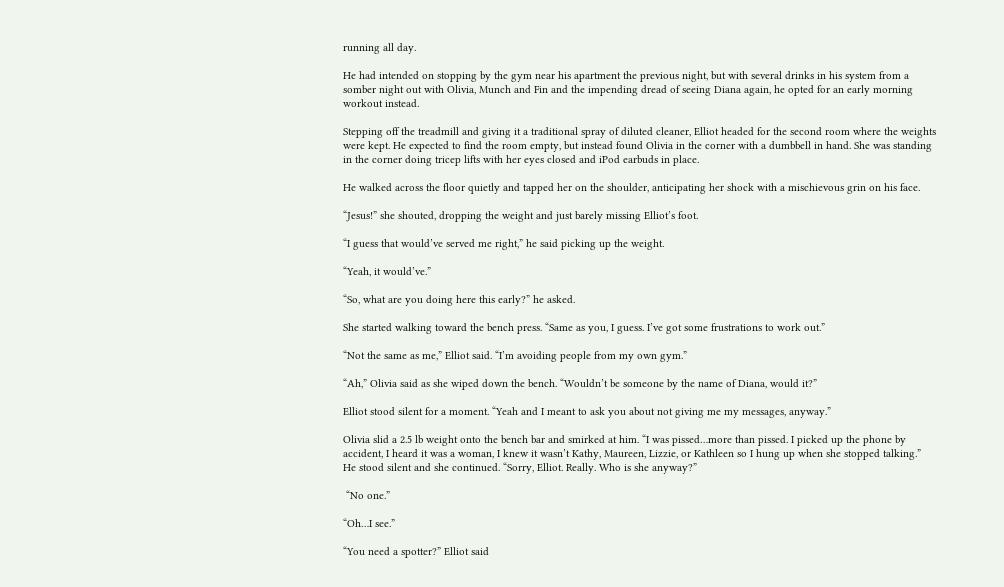running all day.

He had intended on stopping by the gym near his apartment the previous night, but with several drinks in his system from a somber night out with Olivia, Munch and Fin and the impending dread of seeing Diana again, he opted for an early morning workout instead.

Stepping off the treadmill and giving it a traditional spray of diluted cleaner, Elliot headed for the second room where the weights were kept. He expected to find the room empty, but instead found Olivia in the corner with a dumbbell in hand. She was standing in the corner doing tricep lifts with her eyes closed and iPod earbuds in place.

He walked across the floor quietly and tapped her on the shoulder, anticipating her shock with a mischievous grin on his face.

“Jesus!” she shouted, dropping the weight and just barely missing Elliot’s foot.

“I guess that would’ve served me right,” he said picking up the weight.

“Yeah, it would’ve.”

“So, what are you doing here this early?” he asked.

She started walking toward the bench press. “Same as you, I guess. I’ve got some frustrations to work out.”

“Not the same as me,” Elliot said. “I’m avoiding people from my own gym.”

“Ah,” Olivia said as she wiped down the bench. “Wouldn’t be someone by the name of Diana, would it?”

Elliot stood silent for a moment. “Yeah and I meant to ask you about not giving me my messages, anyway.”

Olivia slid a 2.5 lb weight onto the bench bar and smirked at him. “I was pissed…more than pissed. I picked up the phone by accident, I heard it was a woman, I knew it wasn’t Kathy, Maureen, Lizzie, or Kathleen so I hung up when she stopped talking.” He stood silent and she continued. “Sorry, Elliot. Really. Who is she anyway?”

 “No one.”

“Oh…I see.”

“You need a spotter?” Elliot said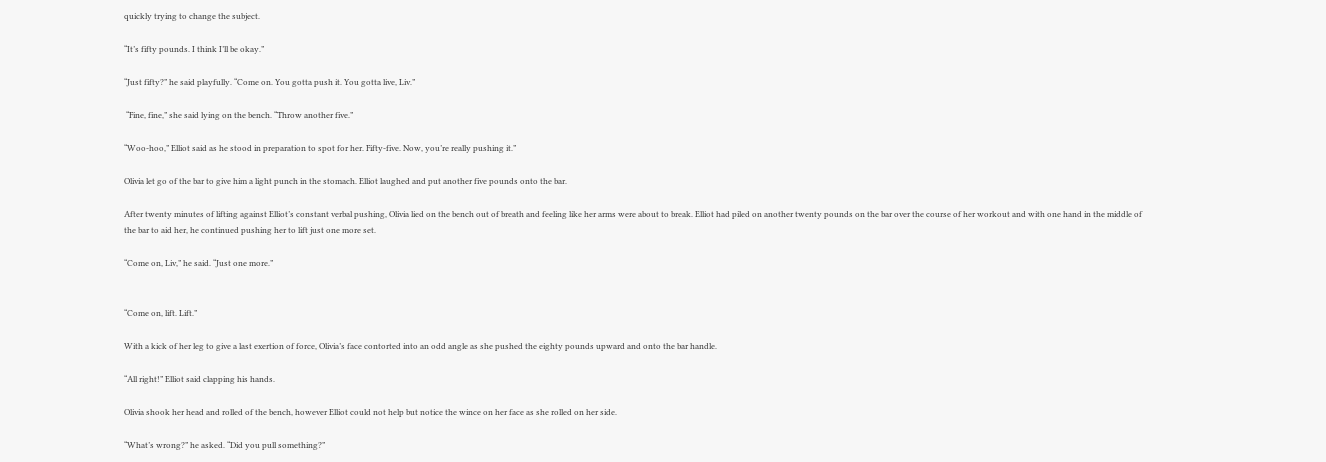quickly trying to change the subject.

“It’s fifty pounds. I think I’ll be okay.”

“Just fifty?” he said playfully. “Come on. You gotta push it. You gotta live, Liv.”

 “Fine, fine,” she said lying on the bench. “Throw another five.”

“Woo-hoo,” Elliot said as he stood in preparation to spot for her. Fifty-five. Now, you’re really pushing it.”

Olivia let go of the bar to give him a light punch in the stomach. Elliot laughed and put another five pounds onto the bar.

After twenty minutes of lifting against Elliot’s constant verbal pushing, Olivia lied on the bench out of breath and feeling like her arms were about to break. Elliot had piled on another twenty pounds on the bar over the course of her workout and with one hand in the middle of the bar to aid her, he continued pushing her to lift just one more set.

“Come on, Liv,” he said. “Just one more.”


“Come on, lift. Lift.”

With a kick of her leg to give a last exertion of force, Olivia’s face contorted into an odd angle as she pushed the eighty pounds upward and onto the bar handle.

“All right!” Elliot said clapping his hands.

Olivia shook her head and rolled of the bench, however Elliot could not help but notice the wince on her face as she rolled on her side.

“What’s wrong?” he asked. “Did you pull something?”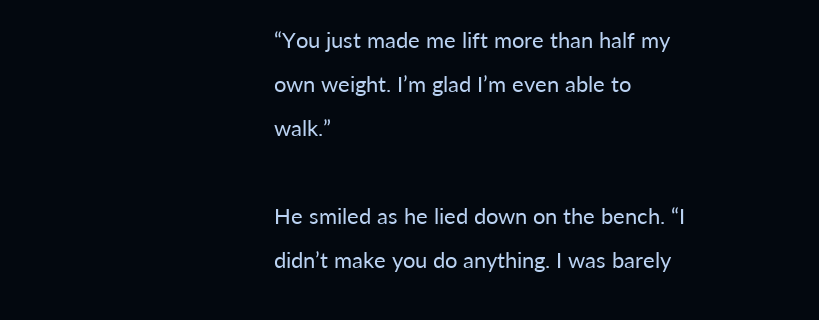“You just made me lift more than half my own weight. I’m glad I’m even able to walk.”

He smiled as he lied down on the bench. “I didn’t make you do anything. I was barely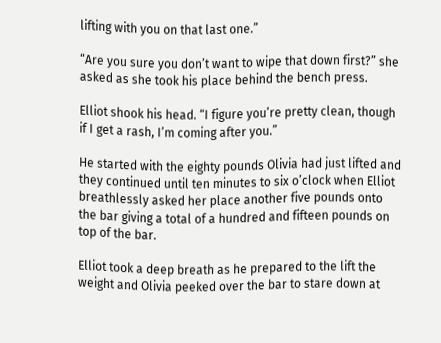lifting with you on that last one.”

“Are you sure you don’t want to wipe that down first?” she asked as she took his place behind the bench press.

Elliot shook his head. “I figure you’re pretty clean, though if I get a rash, I’m coming after you.”

He started with the eighty pounds Olivia had just lifted and they continued until ten minutes to six o’clock when Elliot breathlessly asked her place another five pounds onto the bar giving a total of a hundred and fifteen pounds on top of the bar.

Elliot took a deep breath as he prepared to the lift the weight and Olivia peeked over the bar to stare down at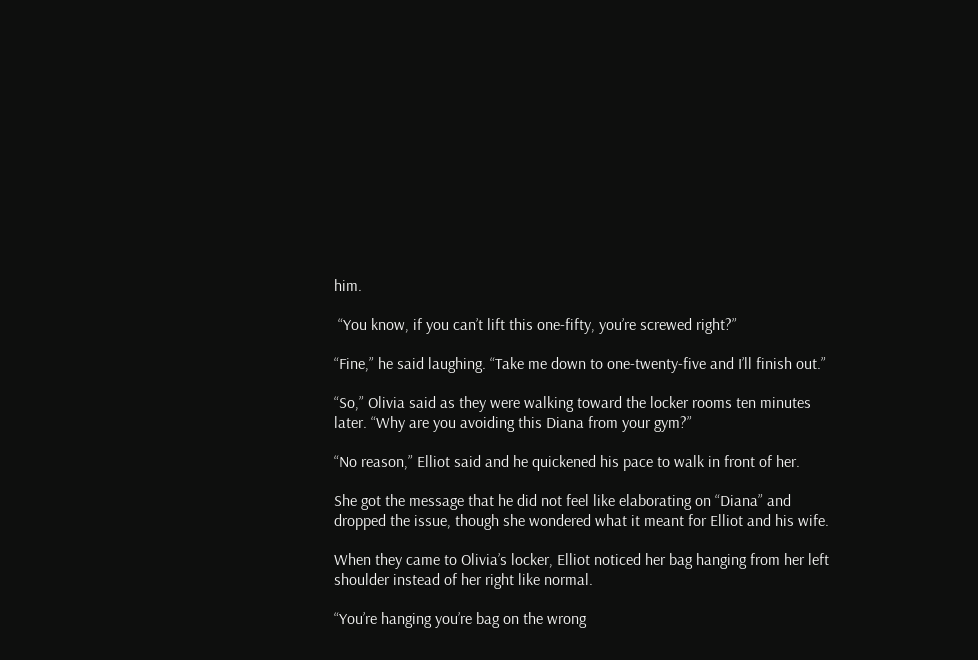him.

 “You know, if you can’t lift this one-fifty, you’re screwed right?”

“Fine,” he said laughing. “Take me down to one-twenty-five and I’ll finish out.”

“So,” Olivia said as they were walking toward the locker rooms ten minutes later. “Why are you avoiding this Diana from your gym?”

“No reason,” Elliot said and he quickened his pace to walk in front of her.

She got the message that he did not feel like elaborating on “Diana” and dropped the issue, though she wondered what it meant for Elliot and his wife.

When they came to Olivia’s locker, Elliot noticed her bag hanging from her left shoulder instead of her right like normal.

“You’re hanging you’re bag on the wrong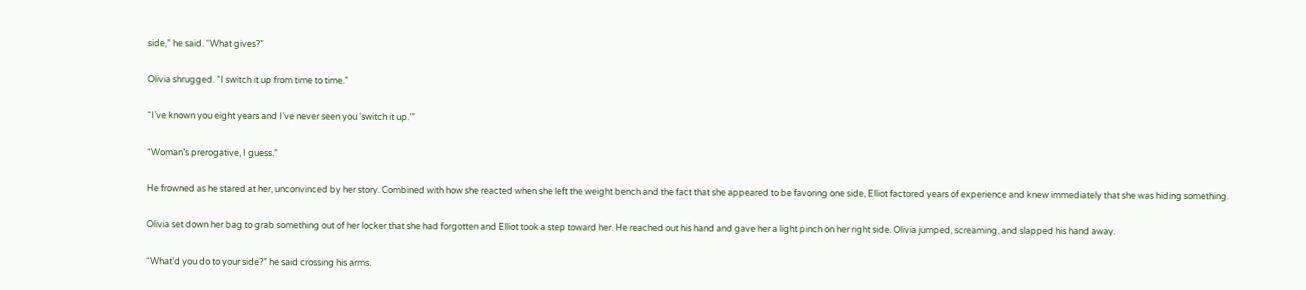side,” he said. “What gives?”

Olivia shrugged. “I switch it up from time to time.”

“I’ve known you eight years and I’ve never seen you ‘switch it up.’”

“Woman’s prerogative, I guess.”

He frowned as he stared at her, unconvinced by her story. Combined with how she reacted when she left the weight bench and the fact that she appeared to be favoring one side, Elliot factored years of experience and knew immediately that she was hiding something.

Olivia set down her bag to grab something out of her locker that she had forgotten and Elliot took a step toward her. He reached out his hand and gave her a light pinch on her right side. Olivia jumped, screaming, and slapped his hand away.

“What’d you do to your side?” he said crossing his arms.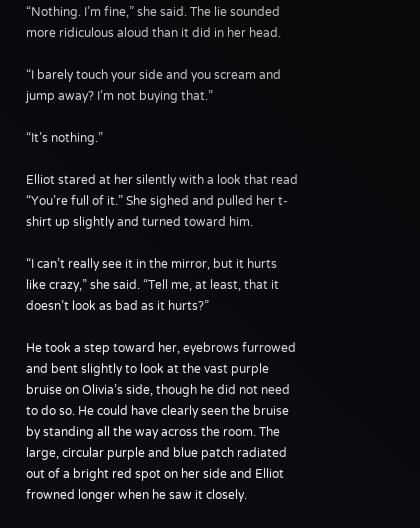“Nothing. I’m fine,” she said. The lie sounded more ridiculous aloud than it did in her head.

“I barely touch your side and you scream and jump away? I’m not buying that.”

“It’s nothing.”

Elliot stared at her silently with a look that read “You’re full of it.” She sighed and pulled her t-shirt up slightly and turned toward him.

“I can’t really see it in the mirror, but it hurts like crazy,” she said. “Tell me, at least, that it doesn’t look as bad as it hurts?”

He took a step toward her, eyebrows furrowed and bent slightly to look at the vast purple bruise on Olivia’s side, though he did not need to do so. He could have clearly seen the bruise by standing all the way across the room. The large, circular purple and blue patch radiated out of a bright red spot on her side and Elliot frowned longer when he saw it closely.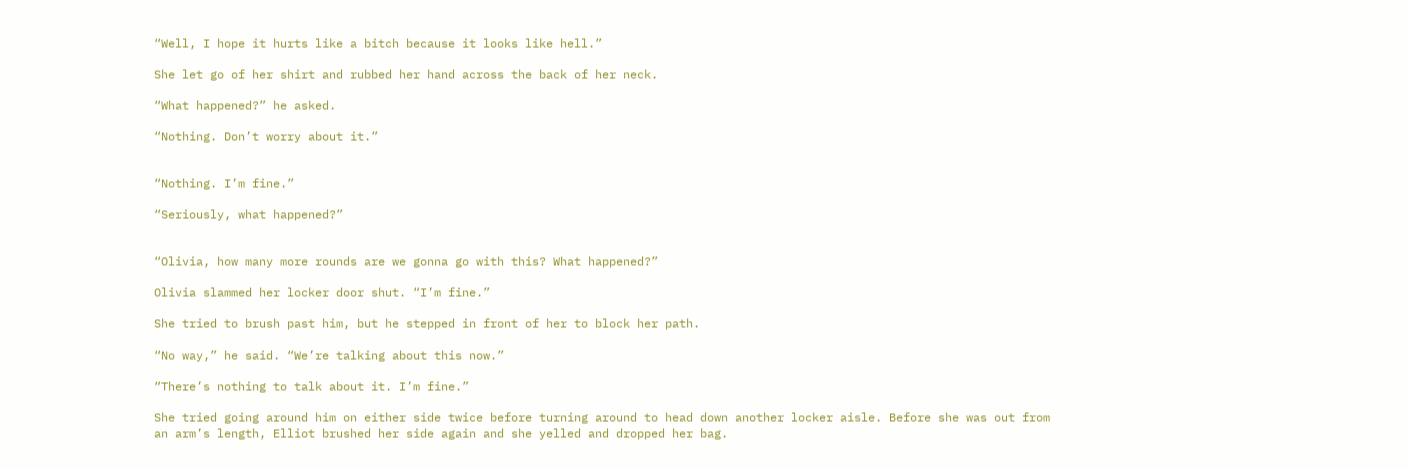“Well, I hope it hurts like a bitch because it looks like hell.”

She let go of her shirt and rubbed her hand across the back of her neck.

“What happened?” he asked.

“Nothing. Don’t worry about it.”


“Nothing. I’m fine.”

“Seriously, what happened?”


“Olivia, how many more rounds are we gonna go with this? What happened?”

Olivia slammed her locker door shut. “I’m fine.”

She tried to brush past him, but he stepped in front of her to block her path.

“No way,” he said. “We’re talking about this now.”

“There’s nothing to talk about it. I’m fine.”

She tried going around him on either side twice before turning around to head down another locker aisle. Before she was out from an arm’s length, Elliot brushed her side again and she yelled and dropped her bag.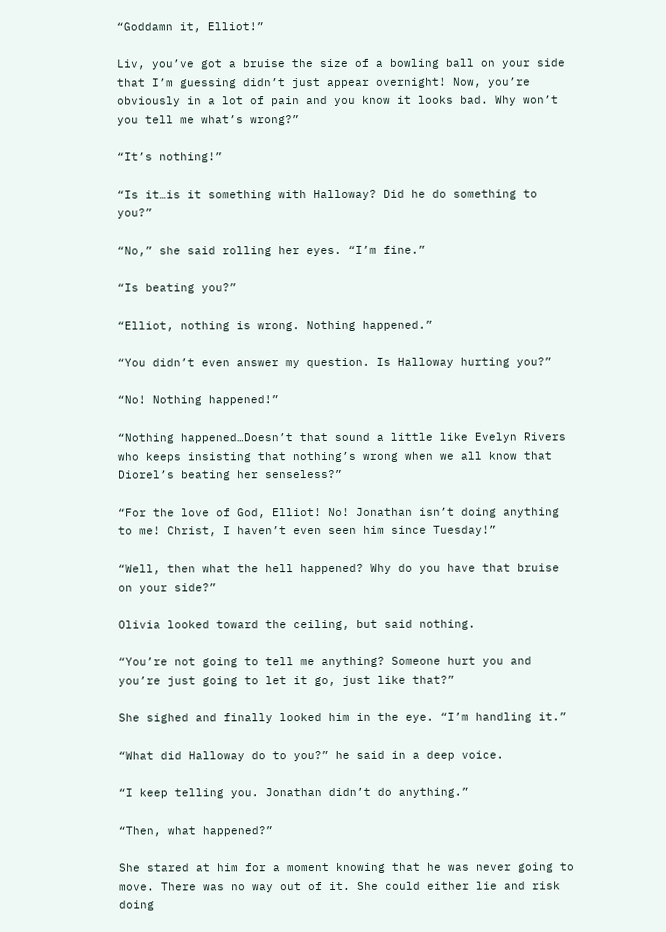“Goddamn it, Elliot!”

Liv, you’ve got a bruise the size of a bowling ball on your side that I’m guessing didn’t just appear overnight! Now, you’re obviously in a lot of pain and you know it looks bad. Why won’t you tell me what’s wrong?”

“It’s nothing!”

“Is it…is it something with Halloway? Did he do something to you?”

“No,” she said rolling her eyes. “I’m fine.”

“Is beating you?”

“Elliot, nothing is wrong. Nothing happened.”

“You didn’t even answer my question. Is Halloway hurting you?”

“No! Nothing happened!”

“Nothing happened…Doesn’t that sound a little like Evelyn Rivers who keeps insisting that nothing’s wrong when we all know that Diorel’s beating her senseless?”

“For the love of God, Elliot! No! Jonathan isn’t doing anything to me! Christ, I haven’t even seen him since Tuesday!”

“Well, then what the hell happened? Why do you have that bruise on your side?”

Olivia looked toward the ceiling, but said nothing.

“You’re not going to tell me anything? Someone hurt you and you’re just going to let it go, just like that?”

She sighed and finally looked him in the eye. “I’m handling it.”

“What did Halloway do to you?” he said in a deep voice.

“I keep telling you. Jonathan didn’t do anything.”

“Then, what happened?”

She stared at him for a moment knowing that he was never going to move. There was no way out of it. She could either lie and risk doing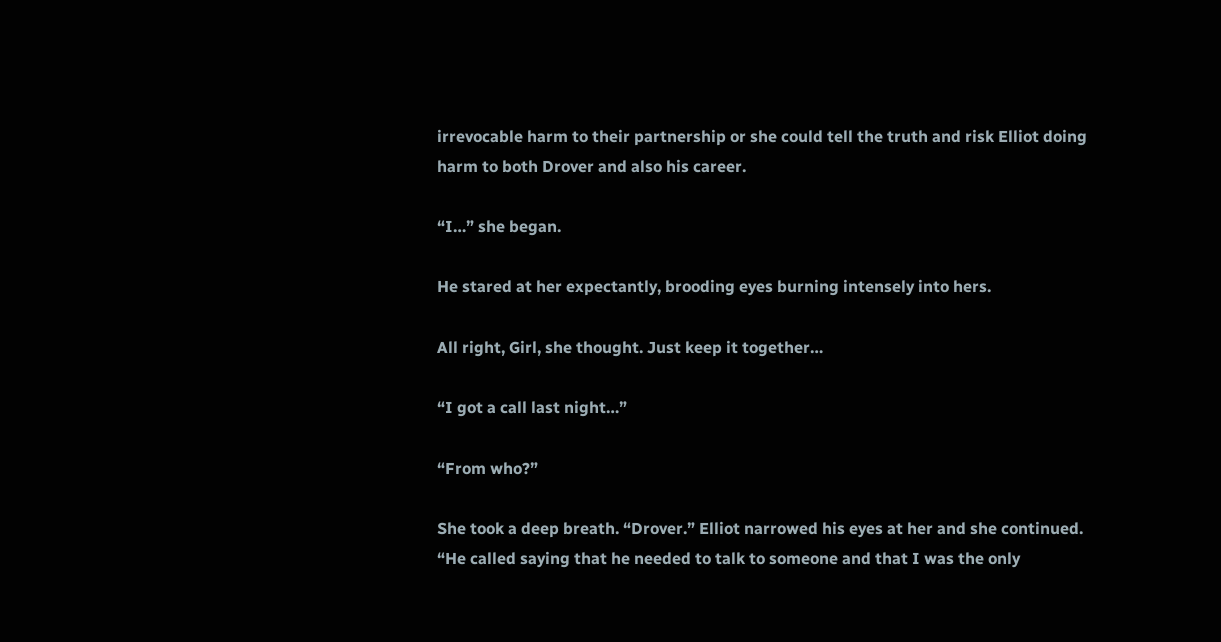irrevocable harm to their partnership or she could tell the truth and risk Elliot doing harm to both Drover and also his career.

“I…” she began.

He stared at her expectantly, brooding eyes burning intensely into hers.

All right, Girl, she thought. Just keep it together…

“I got a call last night…”

“From who?”

She took a deep breath. “Drover.” Elliot narrowed his eyes at her and she continued. “He called saying that he needed to talk to someone and that I was the only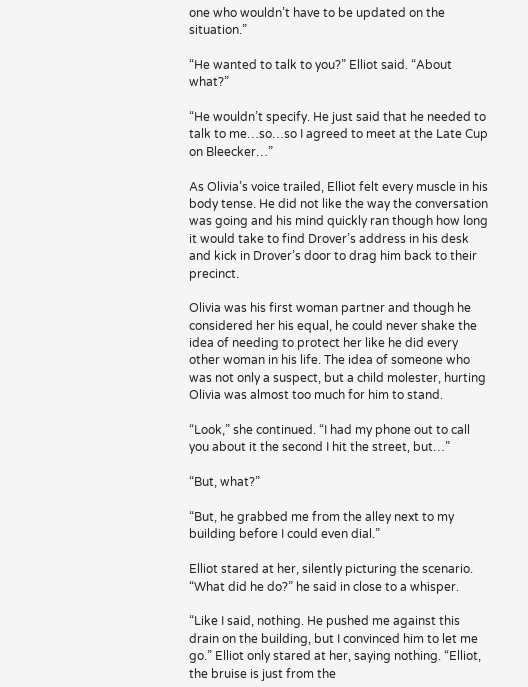one who wouldn’t have to be updated on the situation.”

“He wanted to talk to you?” Elliot said. “About what?”

“He wouldn’t specify. He just said that he needed to talk to me…so…so I agreed to meet at the Late Cup on Bleecker…”

As Olivia’s voice trailed, Elliot felt every muscle in his body tense. He did not like the way the conversation was going and his mind quickly ran though how long it would take to find Drover’s address in his desk and kick in Drover’s door to drag him back to their precinct.

Olivia was his first woman partner and though he considered her his equal, he could never shake the idea of needing to protect her like he did every other woman in his life. The idea of someone who was not only a suspect, but a child molester, hurting Olivia was almost too much for him to stand.

“Look,” she continued. “I had my phone out to call you about it the second I hit the street, but…”

“But, what?”

“But, he grabbed me from the alley next to my building before I could even dial.”

Elliot stared at her, silently picturing the scenario. “What did he do?” he said in close to a whisper.

“Like I said, nothing. He pushed me against this drain on the building, but I convinced him to let me go.” Elliot only stared at her, saying nothing. “Elliot, the bruise is just from the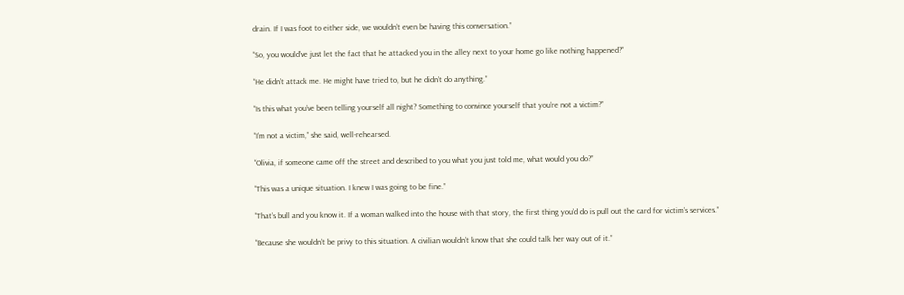drain. If I was foot to either side, we wouldn’t even be having this conversation.”

“So, you would’ve just let the fact that he attacked you in the alley next to your home go like nothing happened?”

“He didn’t attack me. He might have tried to, but he didn’t do anything.”

“Is this what you’ve been telling yourself all night? Something to convince yourself that you’re not a victim?”

“I’m not a victim,” she said, well-rehearsed.

“Olivia, if someone came off the street and described to you what you just told me, what would you do?”

“This was a unique situation. I knew I was going to be fine.”

“That’s bull and you know it. If a woman walked into the house with that story, the first thing you’d do is pull out the card for victim’s services.”

“Because she wouldn’t be privy to this situation. A civilian wouldn’t know that she could talk her way out of it.”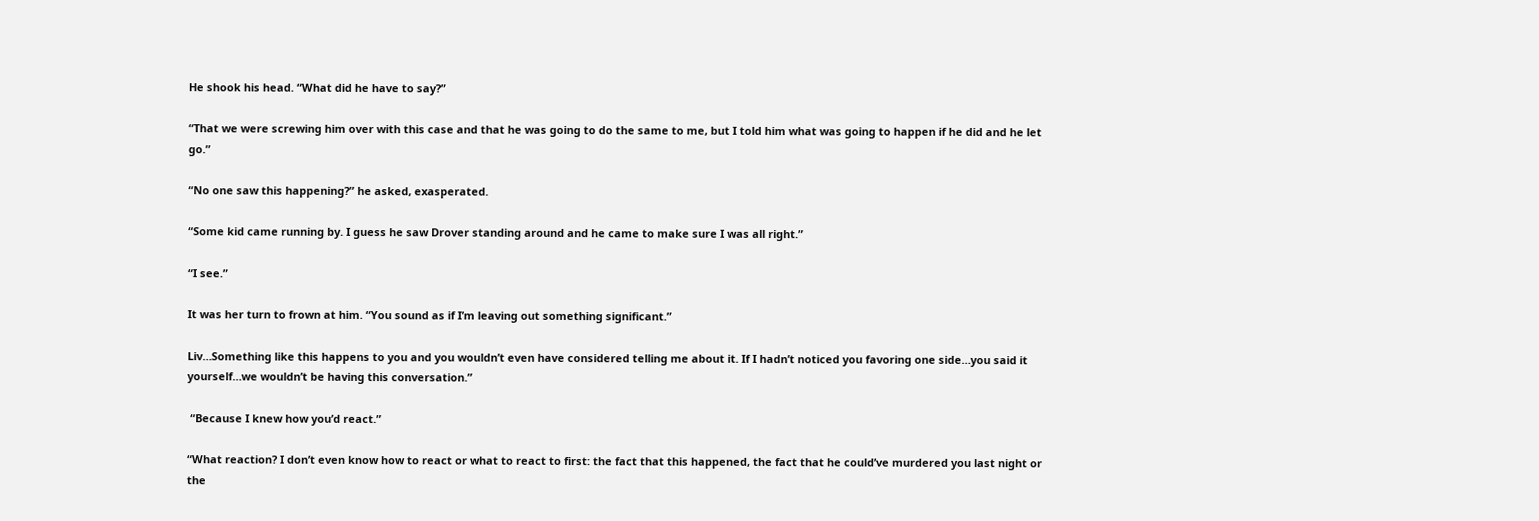He shook his head. “What did he have to say?”

“That we were screwing him over with this case and that he was going to do the same to me, but I told him what was going to happen if he did and he let go.”

“No one saw this happening?” he asked, exasperated.

“Some kid came running by. I guess he saw Drover standing around and he came to make sure I was all right.”

“I see.”

It was her turn to frown at him. “You sound as if I’m leaving out something significant.”

Liv…Something like this happens to you and you wouldn’t even have considered telling me about it. If I hadn’t noticed you favoring one side…you said it yourself…we wouldn’t be having this conversation.”

 “Because I knew how you’d react.”

“What reaction? I don’t even know how to react or what to react to first: the fact that this happened, the fact that he could’ve murdered you last night or the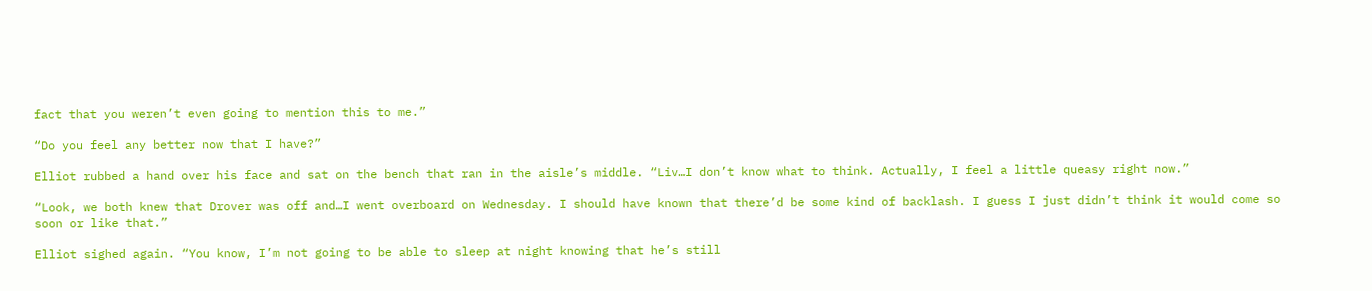fact that you weren’t even going to mention this to me.”

“Do you feel any better now that I have?”

Elliot rubbed a hand over his face and sat on the bench that ran in the aisle’s middle. “Liv…I don’t know what to think. Actually, I feel a little queasy right now.”

“Look, we both knew that Drover was off and…I went overboard on Wednesday. I should have known that there’d be some kind of backlash. I guess I just didn’t think it would come so soon or like that.”

Elliot sighed again. “You know, I’m not going to be able to sleep at night knowing that he’s still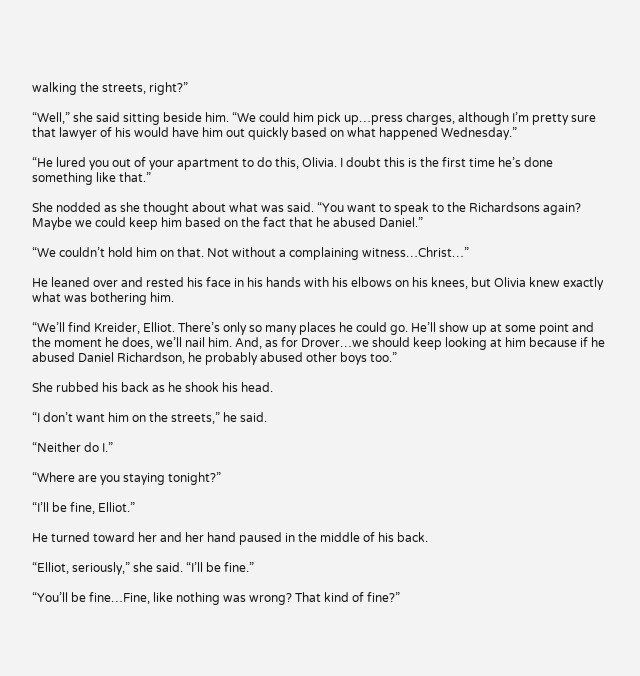walking the streets, right?”

“Well,” she said sitting beside him. “We could him pick up…press charges, although I’m pretty sure that lawyer of his would have him out quickly based on what happened Wednesday.”

“He lured you out of your apartment to do this, Olivia. I doubt this is the first time he’s done something like that.”

She nodded as she thought about what was said. “You want to speak to the Richardsons again? Maybe we could keep him based on the fact that he abused Daniel.”

“We couldn’t hold him on that. Not without a complaining witness…Christ…”

He leaned over and rested his face in his hands with his elbows on his knees, but Olivia knew exactly what was bothering him.

“We’ll find Kreider, Elliot. There’s only so many places he could go. He’ll show up at some point and the moment he does, we’ll nail him. And, as for Drover…we should keep looking at him because if he abused Daniel Richardson, he probably abused other boys too.”

She rubbed his back as he shook his head.

“I don’t want him on the streets,” he said.

“Neither do I.”

“Where are you staying tonight?”

“I’ll be fine, Elliot.”

He turned toward her and her hand paused in the middle of his back.

“Elliot, seriously,” she said. “I’ll be fine.”

“You’ll be fine…Fine, like nothing was wrong? That kind of fine?”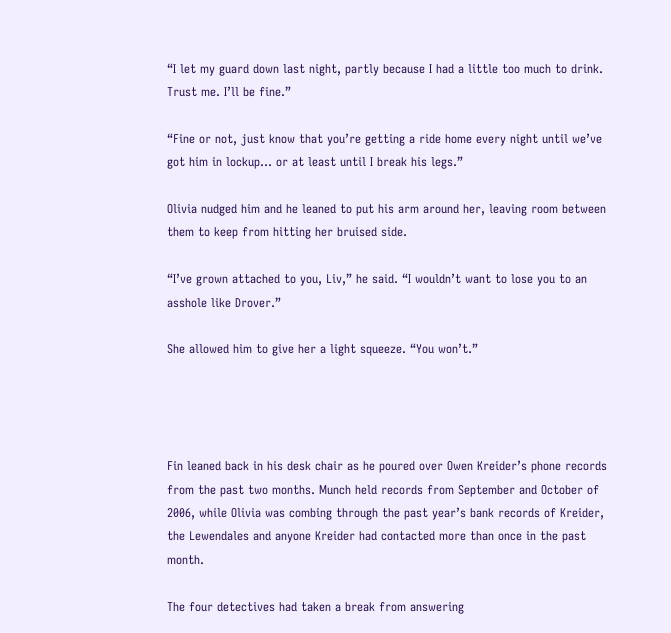“I let my guard down last night, partly because I had a little too much to drink. Trust me. I’ll be fine.”

“Fine or not, just know that you’re getting a ride home every night until we’ve got him in lockup… or at least until I break his legs.”

Olivia nudged him and he leaned to put his arm around her, leaving room between them to keep from hitting her bruised side.

“I’ve grown attached to you, Liv,” he said. “I wouldn’t want to lose you to an asshole like Drover.”

She allowed him to give her a light squeeze. “You won’t.”




Fin leaned back in his desk chair as he poured over Owen Kreider’s phone records from the past two months. Munch held records from September and October of 2006, while Olivia was combing through the past year’s bank records of Kreider, the Lewendales and anyone Kreider had contacted more than once in the past month.

The four detectives had taken a break from answering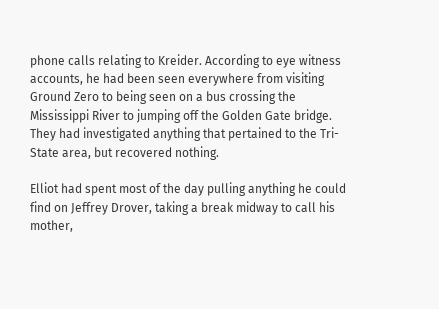phone calls relating to Kreider. According to eye witness accounts, he had been seen everywhere from visiting Ground Zero to being seen on a bus crossing the Mississippi River to jumping off the Golden Gate bridge. They had investigated anything that pertained to the Tri-State area, but recovered nothing.

Elliot had spent most of the day pulling anything he could find on Jeffrey Drover, taking a break midway to call his mother,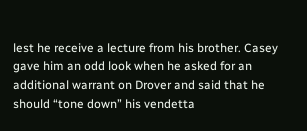lest he receive a lecture from his brother. Casey gave him an odd look when he asked for an additional warrant on Drover and said that he should “tone down” his vendetta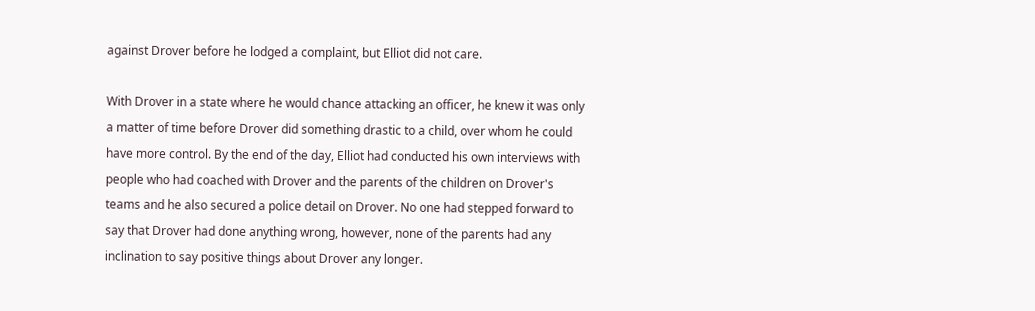against Drover before he lodged a complaint, but Elliot did not care.

With Drover in a state where he would chance attacking an officer, he knew it was only a matter of time before Drover did something drastic to a child, over whom he could have more control. By the end of the day, Elliot had conducted his own interviews with people who had coached with Drover and the parents of the children on Drover's teams and he also secured a police detail on Drover. No one had stepped forward to say that Drover had done anything wrong, however, none of the parents had any inclination to say positive things about Drover any longer.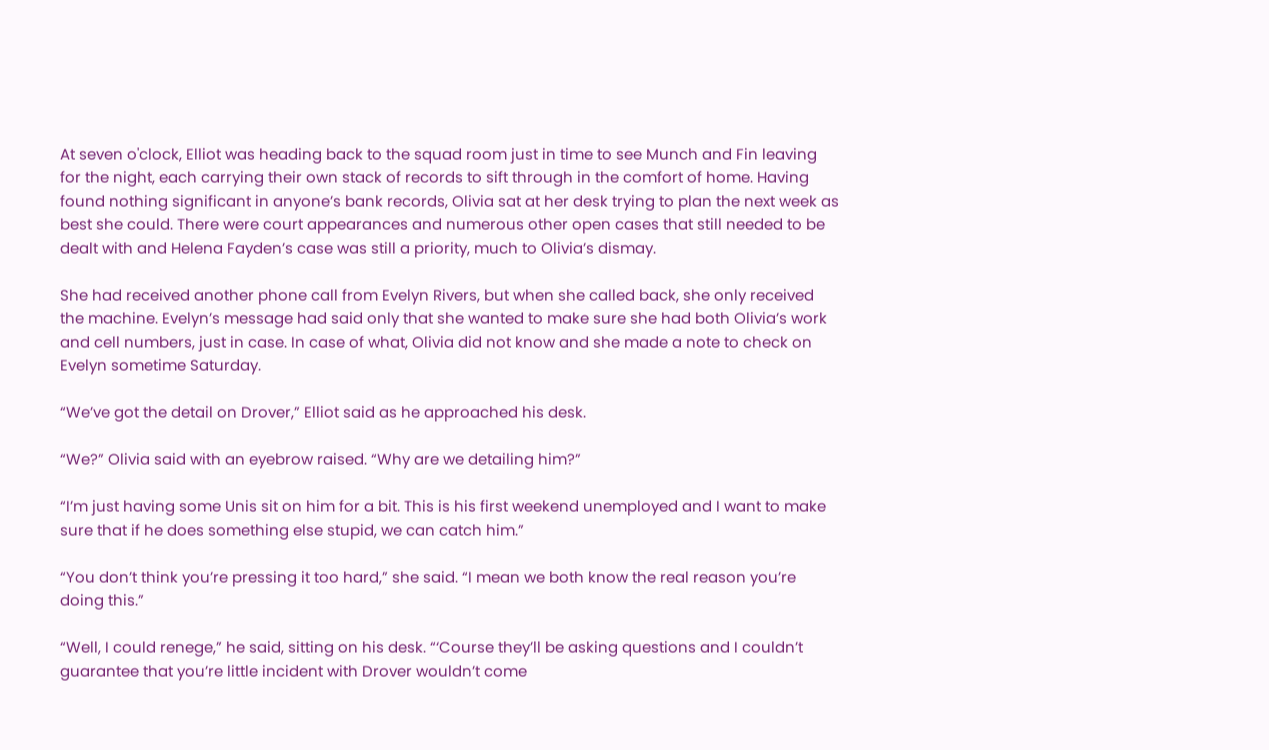At seven o'clock, Elliot was heading back to the squad room just in time to see Munch and Fin leaving for the night, each carrying their own stack of records to sift through in the comfort of home. Having found nothing significant in anyone’s bank records, Olivia sat at her desk trying to plan the next week as best she could. There were court appearances and numerous other open cases that still needed to be dealt with and Helena Fayden’s case was still a priority, much to Olivia’s dismay.

She had received another phone call from Evelyn Rivers, but when she called back, she only received the machine. Evelyn’s message had said only that she wanted to make sure she had both Olivia’s work and cell numbers, just in case. In case of what, Olivia did not know and she made a note to check on Evelyn sometime Saturday.

“We’ve got the detail on Drover,” Elliot said as he approached his desk.

“We?” Olivia said with an eyebrow raised. “Why are we detailing him?”

“I’m just having some Unis sit on him for a bit. This is his first weekend unemployed and I want to make sure that if he does something else stupid, we can catch him.”

“You don’t think you’re pressing it too hard,” she said. “I mean we both know the real reason you’re doing this.”

“Well, I could renege,” he said, sitting on his desk. “‘Course they’ll be asking questions and I couldn’t guarantee that you’re little incident with Drover wouldn’t come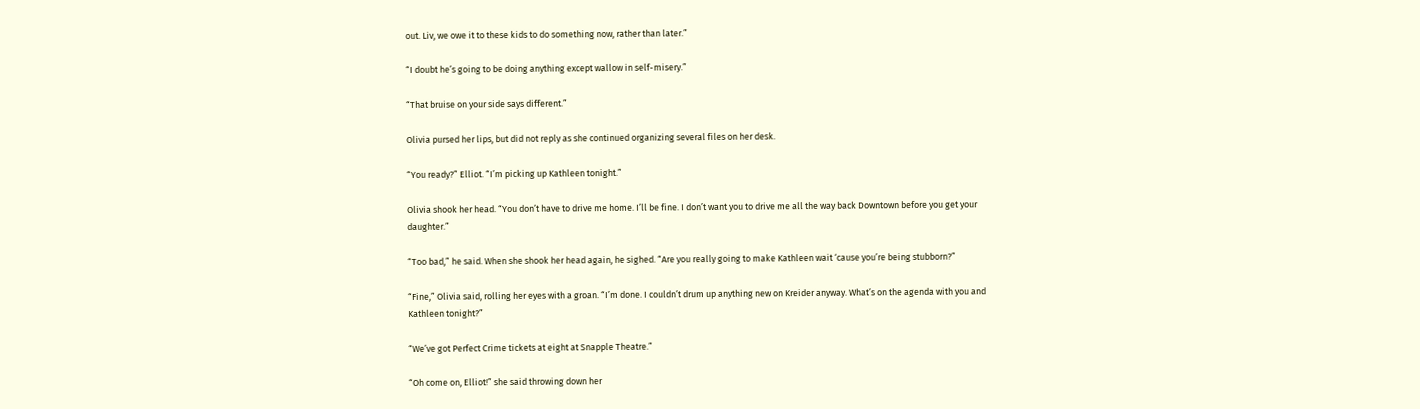out. Liv, we owe it to these kids to do something now, rather than later.”

“I doubt he’s going to be doing anything except wallow in self-misery.”

“That bruise on your side says different.”

Olivia pursed her lips, but did not reply as she continued organizing several files on her desk.

“You ready?” Elliot. “I’m picking up Kathleen tonight.”

Olivia shook her head. “You don’t have to drive me home. I’ll be fine. I don’t want you to drive me all the way back Downtown before you get your daughter.”

“Too bad,” he said. When she shook her head again, he sighed. “Are you really going to make Kathleen wait ‘cause you’re being stubborn?”

“Fine,” Olivia said, rolling her eyes with a groan. “I’m done. I couldn’t drum up anything new on Kreider anyway. What’s on the agenda with you and Kathleen tonight?”

“We’ve got Perfect Crime tickets at eight at Snapple Theatre.”

“Oh come on, Elliot!” she said throwing down her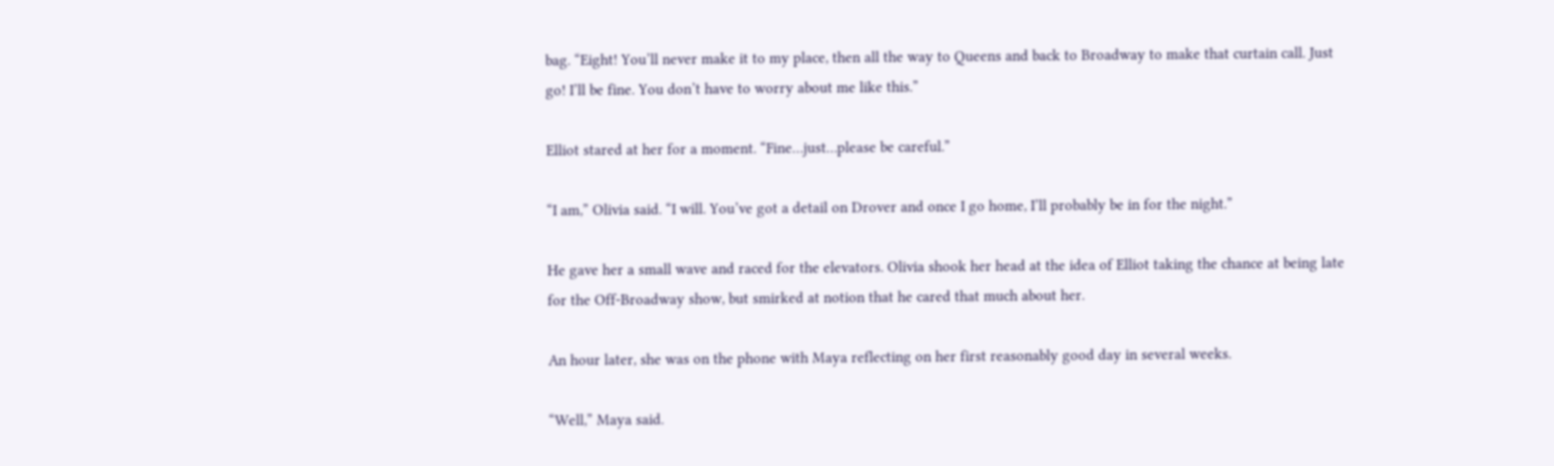bag. “Eight! You’ll never make it to my place, then all the way to Queens and back to Broadway to make that curtain call. Just go! I’ll be fine. You don’t have to worry about me like this.”

Elliot stared at her for a moment. “Fine…just…please be careful.”

“I am,” Olivia said. “I will. You’ve got a detail on Drover and once I go home, I’ll probably be in for the night.”

He gave her a small wave and raced for the elevators. Olivia shook her head at the idea of Elliot taking the chance at being late for the Off-Broadway show, but smirked at notion that he cared that much about her.

An hour later, she was on the phone with Maya reflecting on her first reasonably good day in several weeks.

“Well,” Maya said.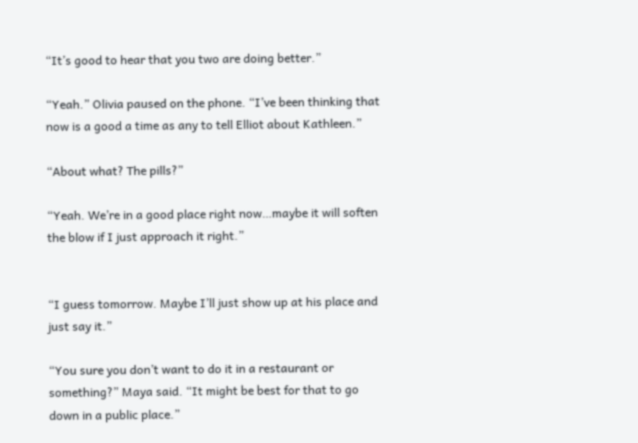“It’s good to hear that you two are doing better.”

“Yeah.” Olivia paused on the phone. “I’ve been thinking that now is a good a time as any to tell Elliot about Kathleen.”

“About what? The pills?”

“Yeah. We’re in a good place right now…maybe it will soften the blow if I just approach it right.”


“I guess tomorrow. Maybe I’ll just show up at his place and just say it.”

“You sure you don’t want to do it in a restaurant or something?” Maya said. “It might be best for that to go down in a public place.”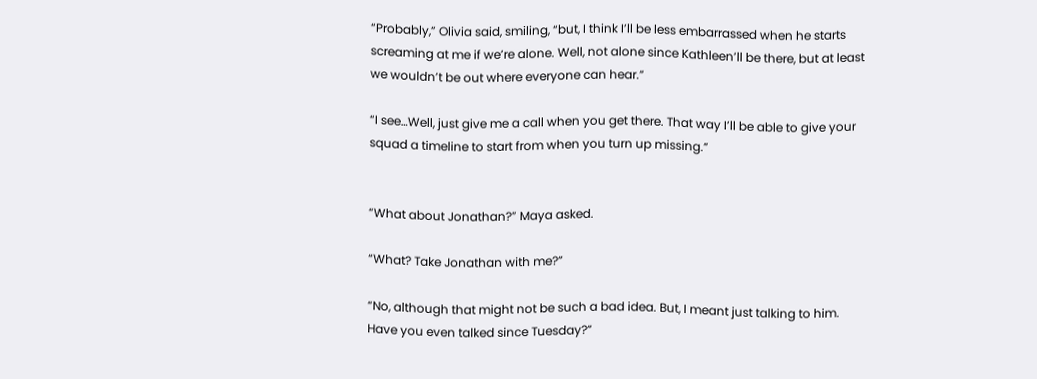“Probably,” Olivia said, smiling, “but, I think I’ll be less embarrassed when he starts screaming at me if we’re alone. Well, not alone since Kathleen’ll be there, but at least we wouldn’t be out where everyone can hear.”

“I see…Well, just give me a call when you get there. That way I’ll be able to give your squad a timeline to start from when you turn up missing.”


“What about Jonathan?” Maya asked.

“What? Take Jonathan with me?”

“No, although that might not be such a bad idea. But, I meant just talking to him. Have you even talked since Tuesday?”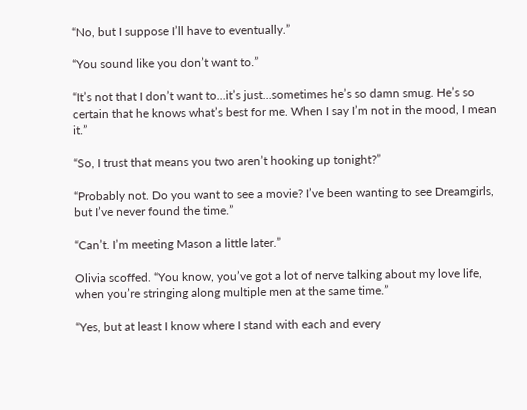“No, but I suppose I’ll have to eventually.”

“You sound like you don’t want to.”

“It’s not that I don’t want to…it’s just…sometimes he’s so damn smug. He’s so certain that he knows what’s best for me. When I say I’m not in the mood, I mean it.”

“So, I trust that means you two aren’t hooking up tonight?”

“Probably not. Do you want to see a movie? I’ve been wanting to see Dreamgirls, but I’ve never found the time.”

“Can’t. I’m meeting Mason a little later.”

Olivia scoffed. “You know, you’ve got a lot of nerve talking about my love life, when you’re stringing along multiple men at the same time.”

“Yes, but at least I know where I stand with each and every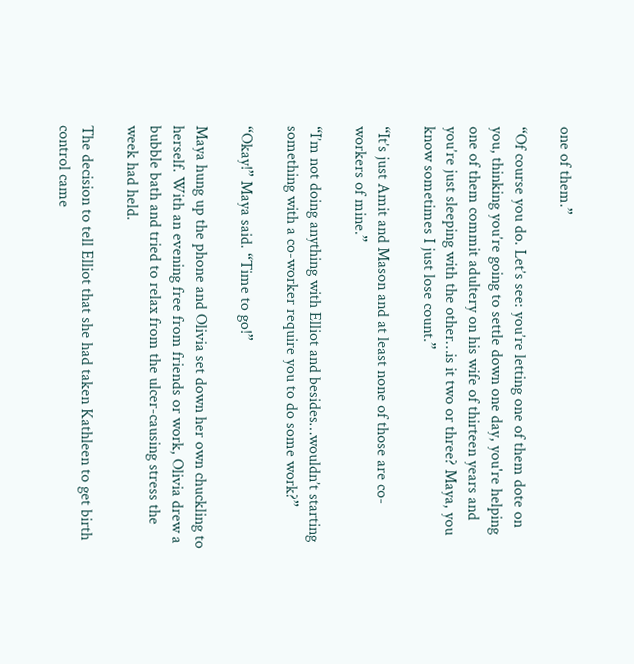one of them.”

“Of course you do. Let’s see: you’re letting one of them dote on you, thinking you’re going to settle down one day, you're helping one of them commit adultery on his wife of thirteen years and you’re just sleeping with the other…is it two or three? Maya, you know sometimes I just lose count.”

“It’s just Amit and Mason and at least none of those are co-workers of mine.”

“I’m not doing anything with Elliot and besides…wouldn’t starting something with a co-worker require you to do some work?”

“Okay!” Maya said. “Time to go!”

Maya hung up the phone and Olivia set down her own chuckling to herself. With an evening free from friends or work, Olivia drew a bubble bath and tried to relax from the ulcer-causing stress the week had held.

The decision to tell Elliot that she had taken Kathleen to get birth control came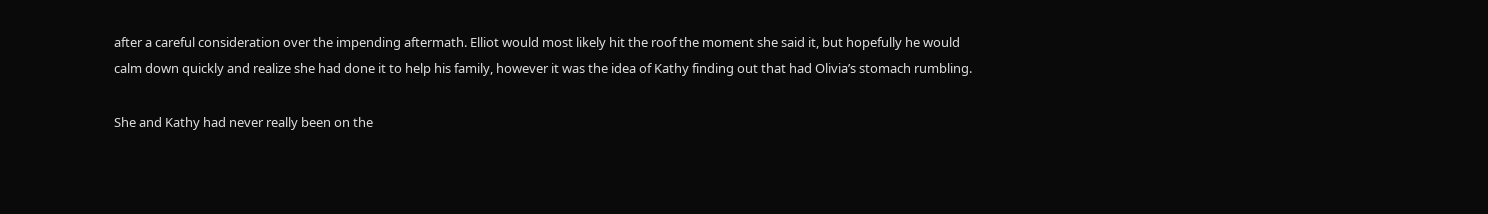after a careful consideration over the impending aftermath. Elliot would most likely hit the roof the moment she said it, but hopefully he would calm down quickly and realize she had done it to help his family, however it was the idea of Kathy finding out that had Olivia’s stomach rumbling.

She and Kathy had never really been on the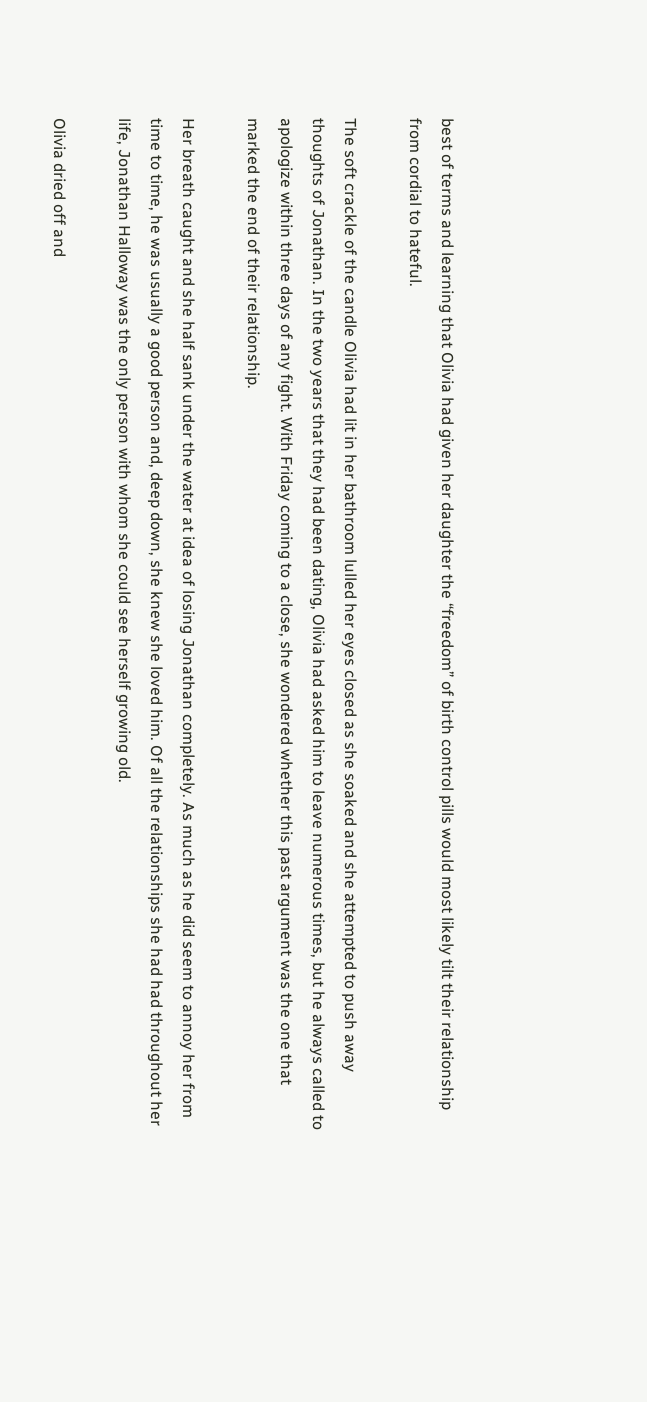best of terms and learning that Olivia had given her daughter the “freedom” of birth control pills would most likely tilt their relationship from cordial to hateful.

The soft crackle of the candle Olivia had lit in her bathroom lulled her eyes closed as she soaked and she attempted to push away thoughts of Jonathan. In the two years that they had been dating, Olivia had asked him to leave numerous times, but he always called to apologize within three days of any fight. With Friday coming to a close, she wondered whether this past argument was the one that marked the end of their relationship.

Her breath caught and she half sank under the water at idea of losing Jonathan completely. As much as he did seem to annoy her from time to time, he was usually a good person and, deep down, she knew she loved him. Of all the relationships she had had throughout her life, Jonathan Halloway was the only person with whom she could see herself growing old.

Olivia dried off and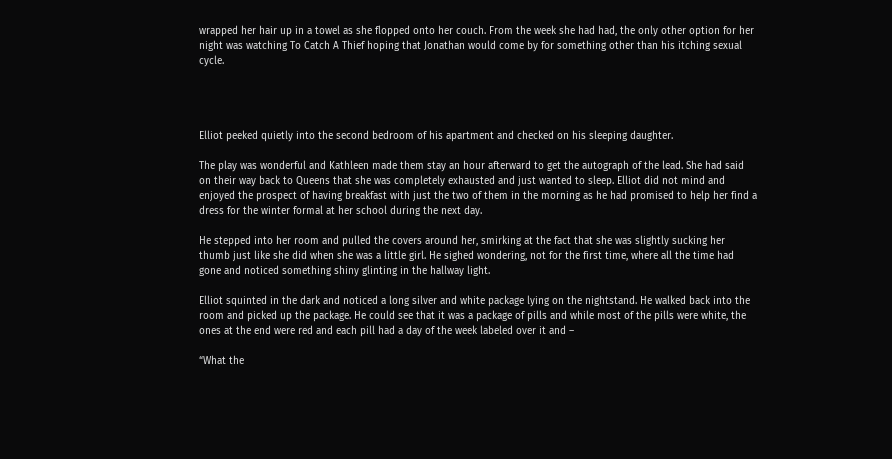wrapped her hair up in a towel as she flopped onto her couch. From the week she had had, the only other option for her night was watching To Catch A Thief hoping that Jonathan would come by for something other than his itching sexual cycle.




Elliot peeked quietly into the second bedroom of his apartment and checked on his sleeping daughter.

The play was wonderful and Kathleen made them stay an hour afterward to get the autograph of the lead. She had said on their way back to Queens that she was completely exhausted and just wanted to sleep. Elliot did not mind and enjoyed the prospect of having breakfast with just the two of them in the morning as he had promised to help her find a dress for the winter formal at her school during the next day.

He stepped into her room and pulled the covers around her, smirking at the fact that she was slightly sucking her thumb just like she did when she was a little girl. He sighed wondering, not for the first time, where all the time had gone and noticed something shiny glinting in the hallway light.

Elliot squinted in the dark and noticed a long silver and white package lying on the nightstand. He walked back into the room and picked up the package. He could see that it was a package of pills and while most of the pills were white, the ones at the end were red and each pill had a day of the week labeled over it and –

“What the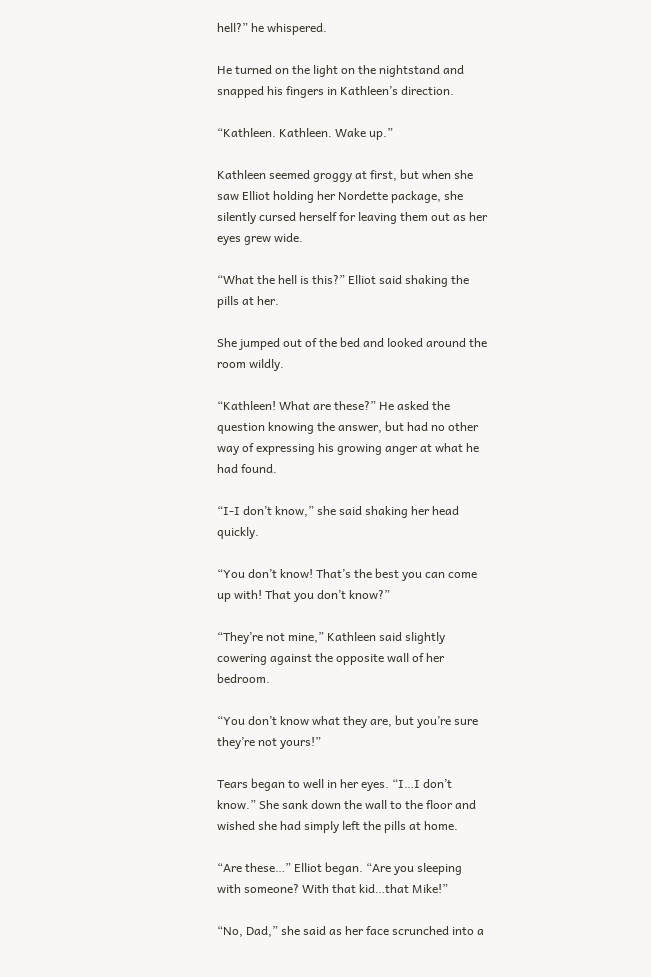hell?” he whispered.

He turned on the light on the nightstand and snapped his fingers in Kathleen’s direction.

“Kathleen. Kathleen. Wake up.”

Kathleen seemed groggy at first, but when she saw Elliot holding her Nordette package, she silently cursed herself for leaving them out as her eyes grew wide.

“What the hell is this?” Elliot said shaking the pills at her.

She jumped out of the bed and looked around the room wildly.

“Kathleen! What are these?” He asked the question knowing the answer, but had no other way of expressing his growing anger at what he had found.

“I-I don’t know,” she said shaking her head quickly.

“You don’t know! That’s the best you can come up with! That you don’t know?”

“They’re not mine,” Kathleen said slightly cowering against the opposite wall of her bedroom.

“You don’t know what they are, but you’re sure they’re not yours!”

Tears began to well in her eyes. “I…I don’t know.” She sank down the wall to the floor and wished she had simply left the pills at home.

“Are these…” Elliot began. “Are you sleeping with someone? With that kid…that Mike!”

“No, Dad,” she said as her face scrunched into a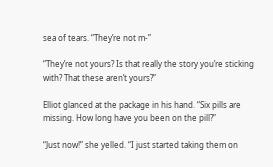sea of tears. “They’re not m-”

“They’re not yours? Is that really the story you’re sticking with? That these aren’t yours?”

Elliot glanced at the package in his hand. “Six pills are missing. How long have you been on the pill?”

“Just now!” she yelled. “I just started taking them on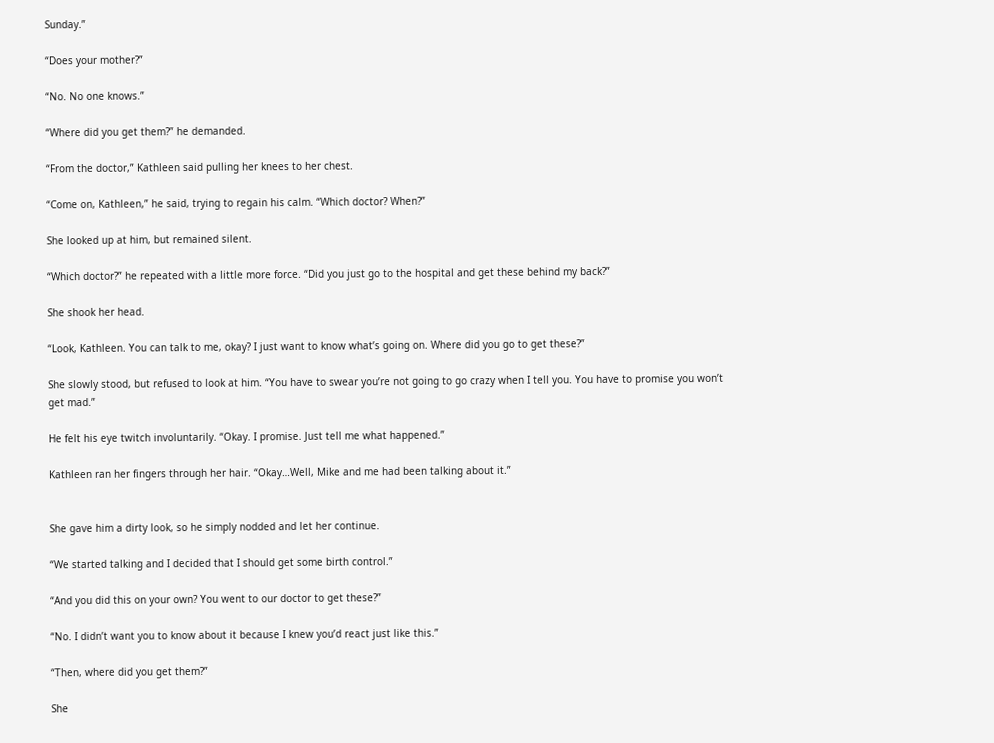Sunday.”

“Does your mother?”

“No. No one knows.”

“Where did you get them?” he demanded.

“From the doctor,” Kathleen said pulling her knees to her chest.

“Come on, Kathleen,” he said, trying to regain his calm. “Which doctor? When?”

She looked up at him, but remained silent.

“Which doctor?” he repeated with a little more force. “Did you just go to the hospital and get these behind my back?”

She shook her head.

“Look, Kathleen. You can talk to me, okay? I just want to know what’s going on. Where did you go to get these?”

She slowly stood, but refused to look at him. “You have to swear you’re not going to go crazy when I tell you. You have to promise you won’t get mad.”

He felt his eye twitch involuntarily. “Okay. I promise. Just tell me what happened.”

Kathleen ran her fingers through her hair. “Okay…Well, Mike and me had been talking about it.”


She gave him a dirty look, so he simply nodded and let her continue.

“We started talking and I decided that I should get some birth control.”

“And you did this on your own? You went to our doctor to get these?”

“No. I didn’t want you to know about it because I knew you’d react just like this.”

“Then, where did you get them?”

She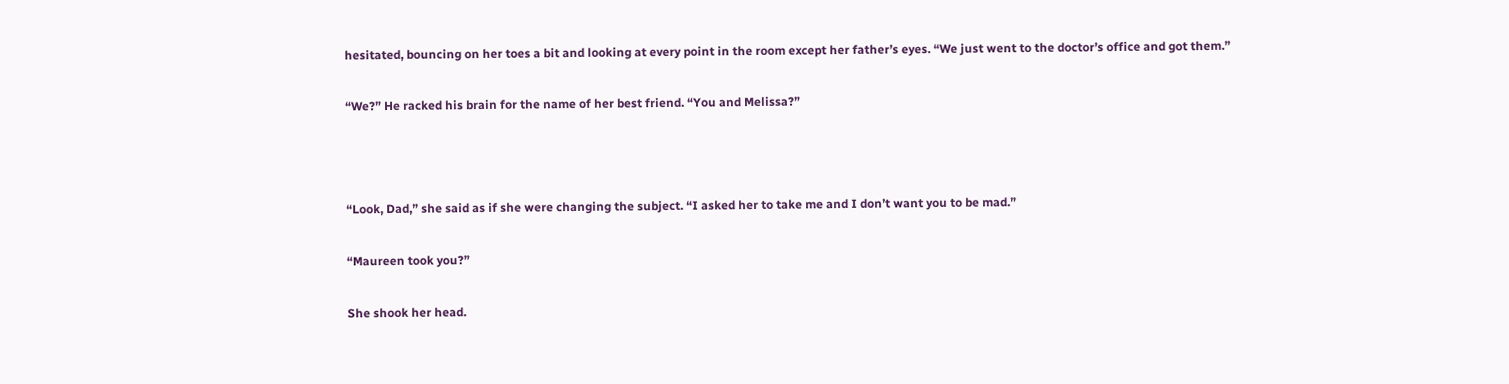hesitated, bouncing on her toes a bit and looking at every point in the room except her father’s eyes. “We just went to the doctor’s office and got them.”

“We?” He racked his brain for the name of her best friend. “You and Melissa?”



“Look, Dad,” she said as if she were changing the subject. “I asked her to take me and I don’t want you to be mad.”

“Maureen took you?”

She shook her head.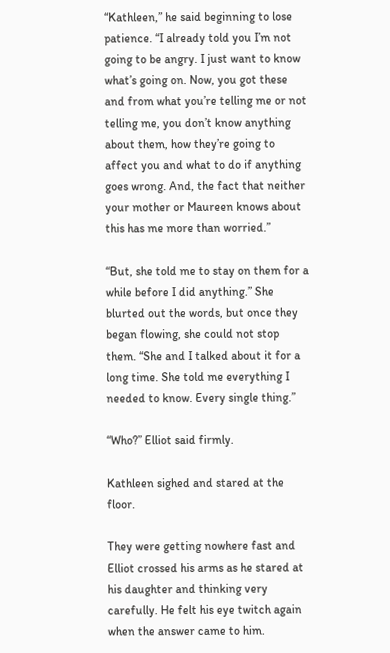“Kathleen,” he said beginning to lose patience. “I already told you I’m not going to be angry. I just want to know what’s going on. Now, you got these and from what you’re telling me or not telling me, you don’t know anything about them, how they’re going to affect you and what to do if anything goes wrong. And, the fact that neither your mother or Maureen knows about this has me more than worried.”

“But, she told me to stay on them for a while before I did anything.” She blurted out the words, but once they began flowing, she could not stop them. “She and I talked about it for a long time. She told me everything I needed to know. Every single thing.”

“Who?” Elliot said firmly.

Kathleen sighed and stared at the floor.

They were getting nowhere fast and Elliot crossed his arms as he stared at his daughter and thinking very carefully. He felt his eye twitch again when the answer came to him.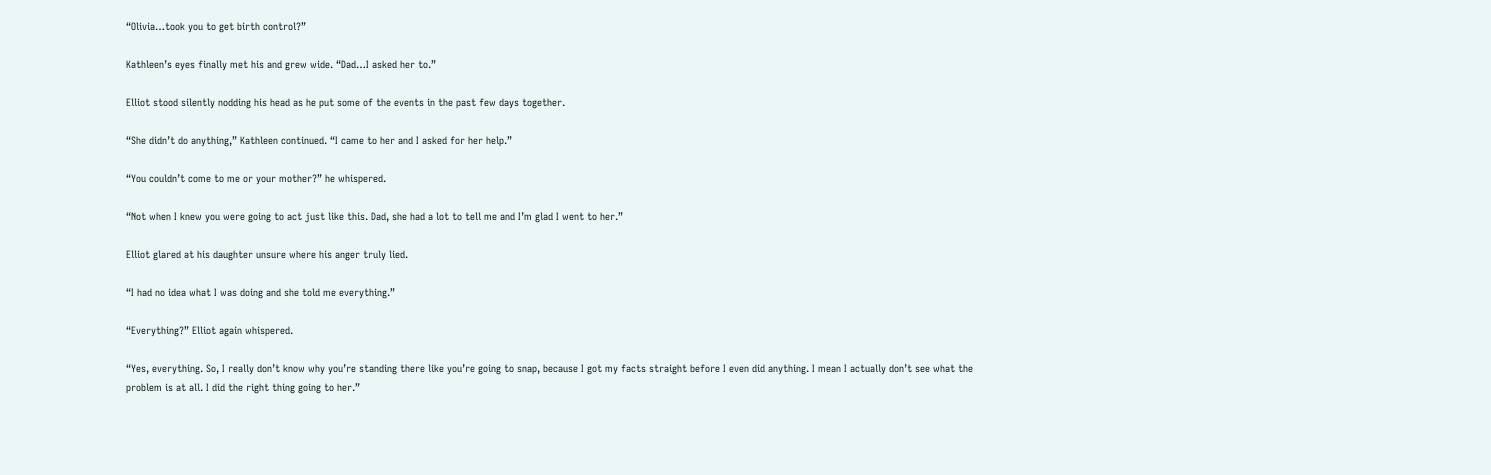“Olivia…took you to get birth control?”

Kathleen’s eyes finally met his and grew wide. “Dad…I asked her to.”

Elliot stood silently nodding his head as he put some of the events in the past few days together.

“She didn’t do anything,” Kathleen continued. “I came to her and I asked for her help.”

“You couldn’t come to me or your mother?” he whispered.

“Not when I knew you were going to act just like this. Dad, she had a lot to tell me and I’m glad I went to her.”

Elliot glared at his daughter unsure where his anger truly lied.

“I had no idea what I was doing and she told me everything.”

“Everything?” Elliot again whispered.

“Yes, everything. So, I really don’t know why you’re standing there like you’re going to snap, because I got my facts straight before I even did anything. I mean I actually don’t see what the problem is at all. I did the right thing going to her.”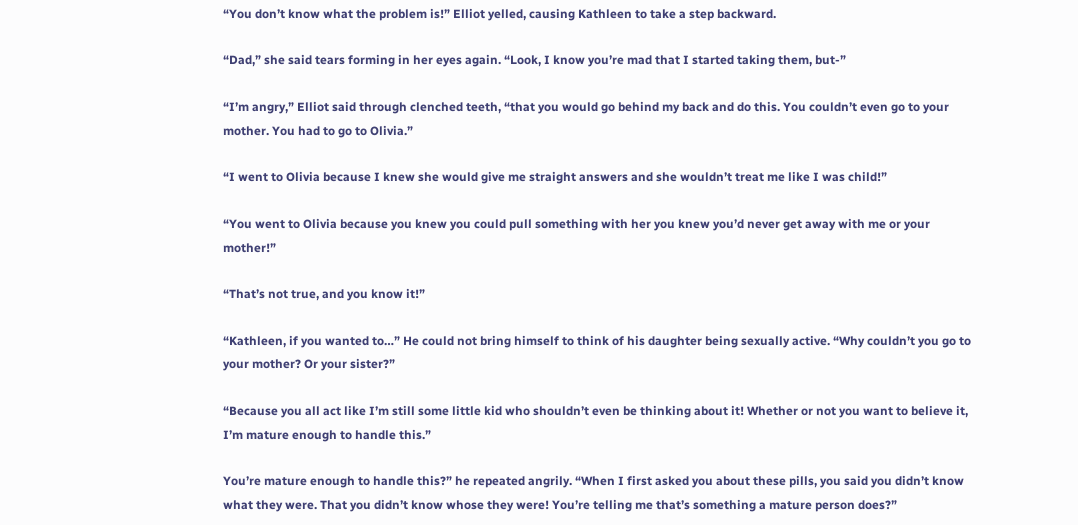“You don’t know what the problem is!” Elliot yelled, causing Kathleen to take a step backward.

“Dad,” she said tears forming in her eyes again. “Look, I know you’re mad that I started taking them, but-”

“I’m angry,” Elliot said through clenched teeth, “that you would go behind my back and do this. You couldn’t even go to your mother. You had to go to Olivia.”

“I went to Olivia because I knew she would give me straight answers and she wouldn’t treat me like I was child!”

“You went to Olivia because you knew you could pull something with her you knew you’d never get away with me or your mother!”

“That’s not true, and you know it!”

“Kathleen, if you wanted to…” He could not bring himself to think of his daughter being sexually active. “Why couldn’t you go to your mother? Or your sister?”

“Because you all act like I’m still some little kid who shouldn’t even be thinking about it! Whether or not you want to believe it, I’m mature enough to handle this.”

You’re mature enough to handle this?” he repeated angrily. “When I first asked you about these pills, you said you didn’t know what they were. That you didn’t know whose they were! You’re telling me that’s something a mature person does?”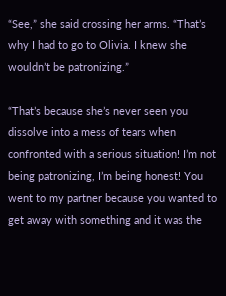“See,” she said crossing her arms. “That’s why I had to go to Olivia. I knew she wouldn’t be patronizing.”

“That’s because she’s never seen you dissolve into a mess of tears when confronted with a serious situation! I’m not being patronizing, I’m being honest! You went to my partner because you wanted to get away with something and it was the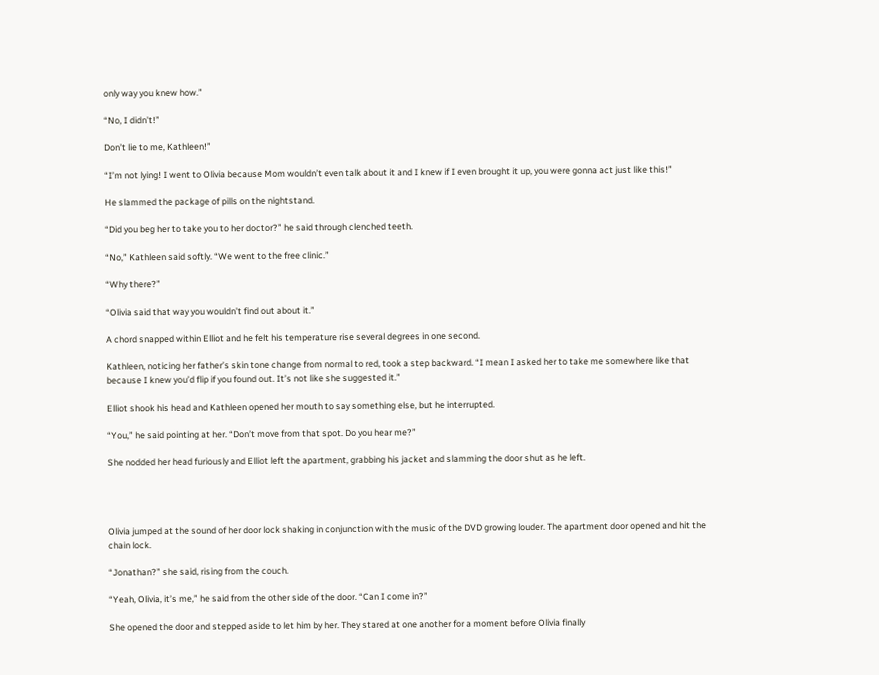only way you knew how.”

“No, I didn’t!”

Don’t lie to me, Kathleen!”

“I’m not lying! I went to Olivia because Mom wouldn’t even talk about it and I knew if I even brought it up, you were gonna act just like this!”

He slammed the package of pills on the nightstand.

“Did you beg her to take you to her doctor?” he said through clenched teeth.

“No,” Kathleen said softly. “We went to the free clinic.”

“Why there?”

“Olivia said that way you wouldn’t find out about it.”

A chord snapped within Elliot and he felt his temperature rise several degrees in one second.

Kathleen, noticing her father’s skin tone change from normal to red, took a step backward. “I mean I asked her to take me somewhere like that because I knew you’d flip if you found out. It’s not like she suggested it.”

Elliot shook his head and Kathleen opened her mouth to say something else, but he interrupted.

“You,” he said pointing at her. “Don’t move from that spot. Do you hear me?”

She nodded her head furiously and Elliot left the apartment, grabbing his jacket and slamming the door shut as he left.




Olivia jumped at the sound of her door lock shaking in conjunction with the music of the DVD growing louder. The apartment door opened and hit the chain lock.

“Jonathan?” she said, rising from the couch.

“Yeah, Olivia, it’s me,” he said from the other side of the door. “Can I come in?”

She opened the door and stepped aside to let him by her. They stared at one another for a moment before Olivia finally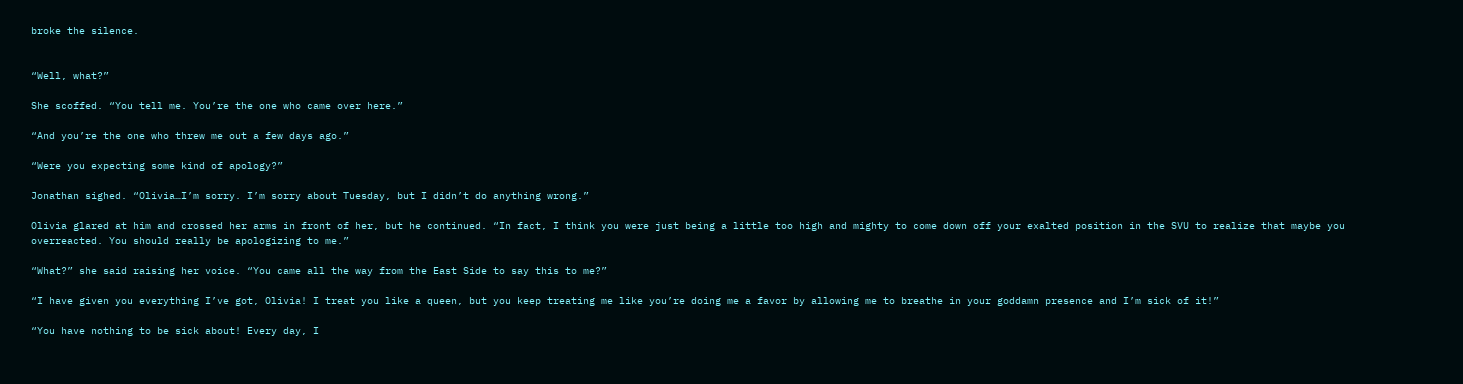broke the silence.


“Well, what?”

She scoffed. “You tell me. You’re the one who came over here.”

“And you’re the one who threw me out a few days ago.”

“Were you expecting some kind of apology?”

Jonathan sighed. “Olivia…I’m sorry. I’m sorry about Tuesday, but I didn’t do anything wrong.”

Olivia glared at him and crossed her arms in front of her, but he continued. “In fact, I think you were just being a little too high and mighty to come down off your exalted position in the SVU to realize that maybe you overreacted. You should really be apologizing to me.”

“What?” she said raising her voice. “You came all the way from the East Side to say this to me?”

“I have given you everything I’ve got, Olivia! I treat you like a queen, but you keep treating me like you’re doing me a favor by allowing me to breathe in your goddamn presence and I’m sick of it!”

“You have nothing to be sick about! Every day, I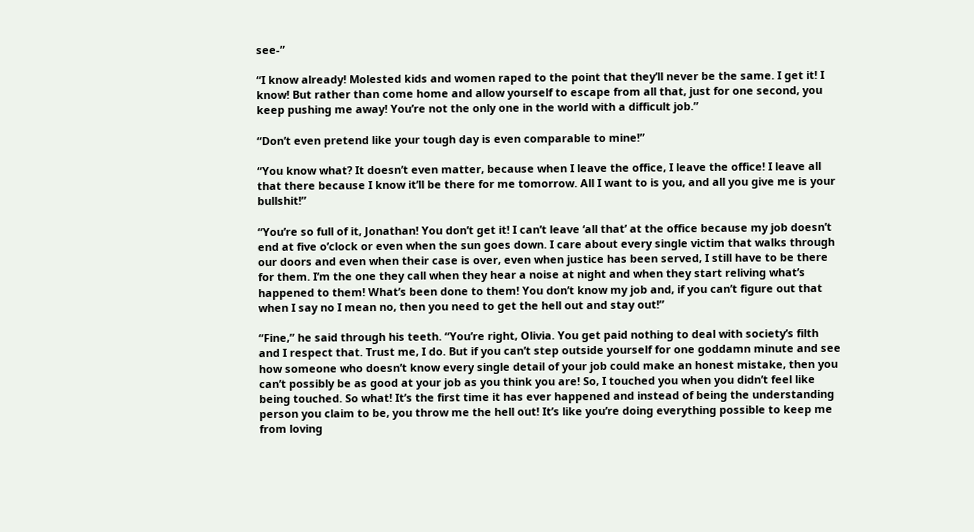see-”

“I know already! Molested kids and women raped to the point that they’ll never be the same. I get it! I know! But rather than come home and allow yourself to escape from all that, just for one second, you keep pushing me away! You’re not the only one in the world with a difficult job.”

“Don’t even pretend like your tough day is even comparable to mine!”

“You know what? It doesn’t even matter, because when I leave the office, I leave the office! I leave all that there because I know it’ll be there for me tomorrow. All I want to is you, and all you give me is your bullshit!”

“You’re so full of it, Jonathan! You don’t get it! I can’t leave ‘all that’ at the office because my job doesn’t end at five o’clock or even when the sun goes down. I care about every single victim that walks through our doors and even when their case is over, even when justice has been served, I still have to be there for them. I’m the one they call when they hear a noise at night and when they start reliving what’s happened to them! What’s been done to them! You don’t know my job and, if you can’t figure out that when I say no I mean no, then you need to get the hell out and stay out!”

“Fine,” he said through his teeth. “You’re right, Olivia. You get paid nothing to deal with society’s filth and I respect that. Trust me, I do. But if you can’t step outside yourself for one goddamn minute and see how someone who doesn’t know every single detail of your job could make an honest mistake, then you can’t possibly be as good at your job as you think you are! So, I touched you when you didn’t feel like being touched. So what! It’s the first time it has ever happened and instead of being the understanding person you claim to be, you throw me the hell out! It’s like you’re doing everything possible to keep me from loving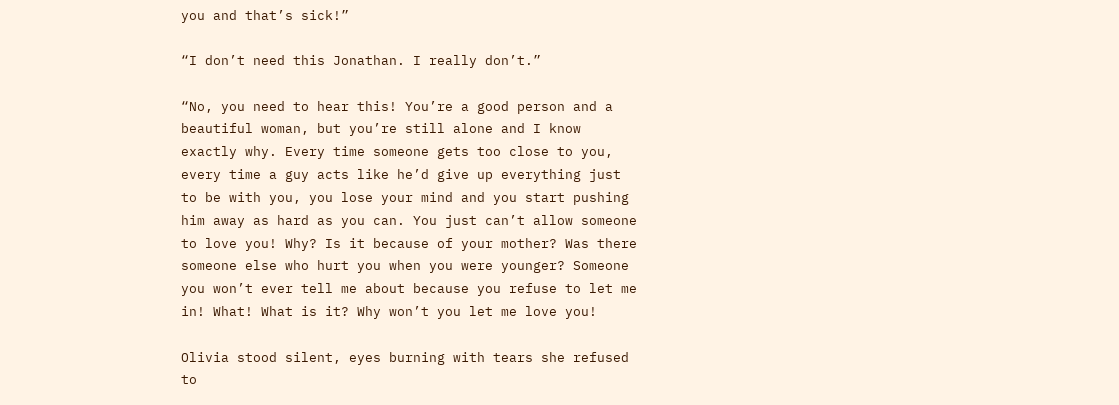you and that’s sick!”

“I don’t need this Jonathan. I really don’t.”

“No, you need to hear this! You’re a good person and a beautiful woman, but you’re still alone and I know exactly why. Every time someone gets too close to you, every time a guy acts like he’d give up everything just to be with you, you lose your mind and you start pushing him away as hard as you can. You just can’t allow someone to love you! Why? Is it because of your mother? Was there someone else who hurt you when you were younger? Someone you won’t ever tell me about because you refuse to let me in! What! What is it? Why won’t you let me love you!

Olivia stood silent, eyes burning with tears she refused to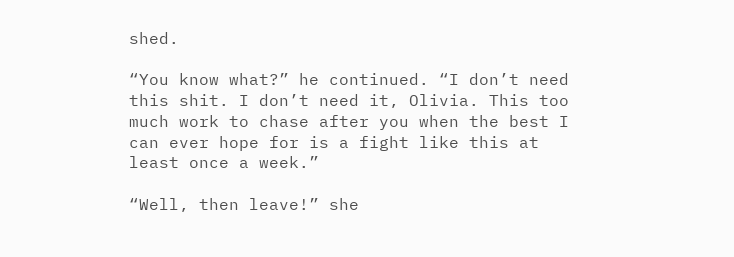shed.

“You know what?” he continued. “I don’t need this shit. I don’t need it, Olivia. This too much work to chase after you when the best I can ever hope for is a fight like this at least once a week.”

“Well, then leave!” she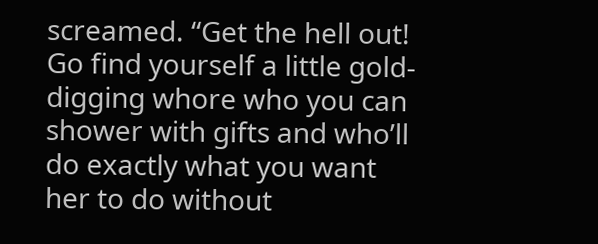screamed. “Get the hell out! Go find yourself a little gold-digging whore who you can shower with gifts and who’ll do exactly what you want her to do without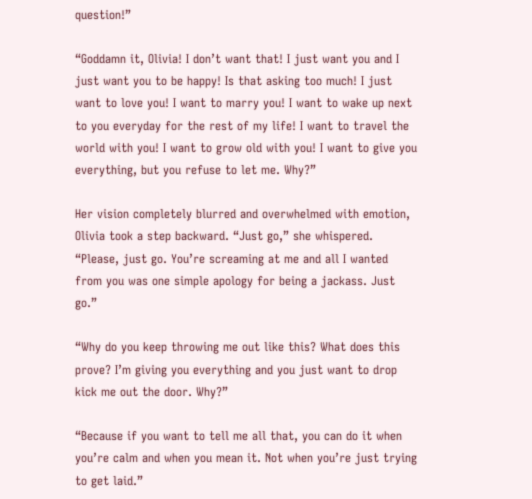question!”

“Goddamn it, Olivia! I don’t want that! I just want you and I just want you to be happy! Is that asking too much! I just want to love you! I want to marry you! I want to wake up next to you everyday for the rest of my life! I want to travel the world with you! I want to grow old with you! I want to give you everything, but you refuse to let me. Why?”

Her vision completely blurred and overwhelmed with emotion, Olivia took a step backward. “Just go,” she whispered. “Please, just go. You’re screaming at me and all I wanted from you was one simple apology for being a jackass. Just go.”

“Why do you keep throwing me out like this? What does this prove? I’m giving you everything and you just want to drop kick me out the door. Why?”

“Because if you want to tell me all that, you can do it when you’re calm and when you mean it. Not when you’re just trying to get laid.”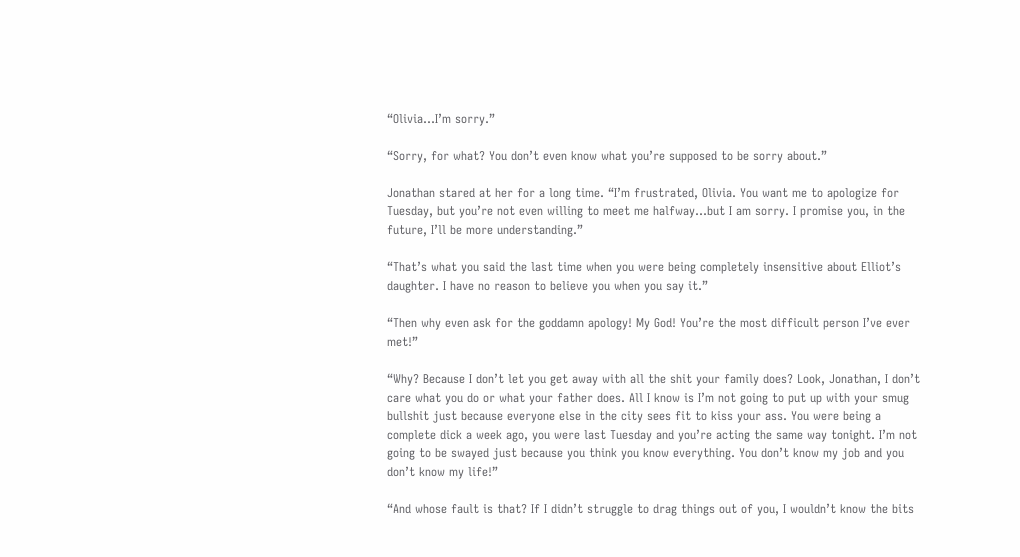“Olivia…I’m sorry.”

“Sorry, for what? You don’t even know what you’re supposed to be sorry about.”

Jonathan stared at her for a long time. “I’m frustrated, Olivia. You want me to apologize for Tuesday, but you’re not even willing to meet me halfway…but I am sorry. I promise you, in the future, I’ll be more understanding.”

“That’s what you said the last time when you were being completely insensitive about Elliot’s daughter. I have no reason to believe you when you say it.”

“Then why even ask for the goddamn apology! My God! You’re the most difficult person I’ve ever met!”

“Why? Because I don’t let you get away with all the shit your family does? Look, Jonathan, I don’t care what you do or what your father does. All I know is I’m not going to put up with your smug bullshit just because everyone else in the city sees fit to kiss your ass. You were being a complete dick a week ago, you were last Tuesday and you’re acting the same way tonight. I’m not going to be swayed just because you think you know everything. You don’t know my job and you don’t know my life!”

“And whose fault is that? If I didn’t struggle to drag things out of you, I wouldn’t know the bits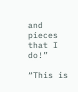and pieces that I do!”

“This is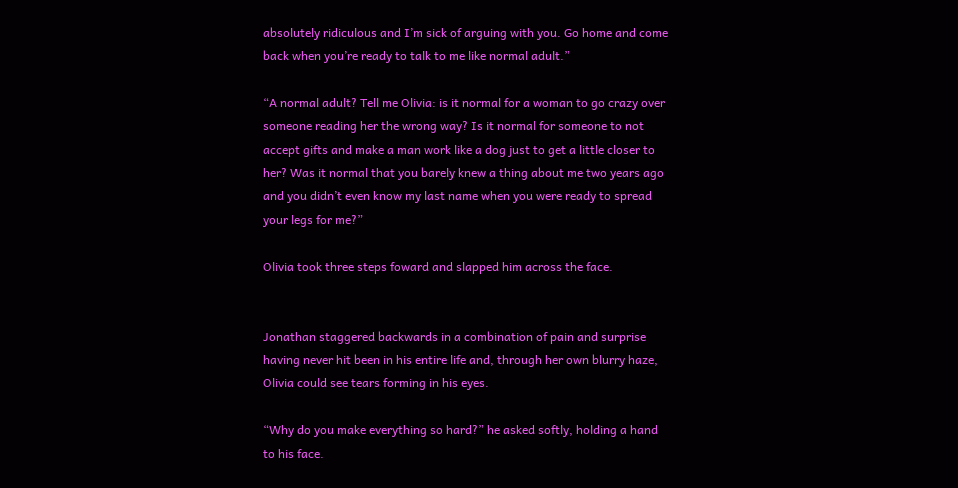absolutely ridiculous and I’m sick of arguing with you. Go home and come back when you’re ready to talk to me like normal adult.”

“A normal adult? Tell me Olivia: is it normal for a woman to go crazy over someone reading her the wrong way? Is it normal for someone to not accept gifts and make a man work like a dog just to get a little closer to her? Was it normal that you barely knew a thing about me two years ago and you didn’t even know my last name when you were ready to spread your legs for me?”

Olivia took three steps foward and slapped him across the face.


Jonathan staggered backwards in a combination of pain and surprise having never hit been in his entire life and, through her own blurry haze, Olivia could see tears forming in his eyes.

“Why do you make everything so hard?” he asked softly, holding a hand to his face.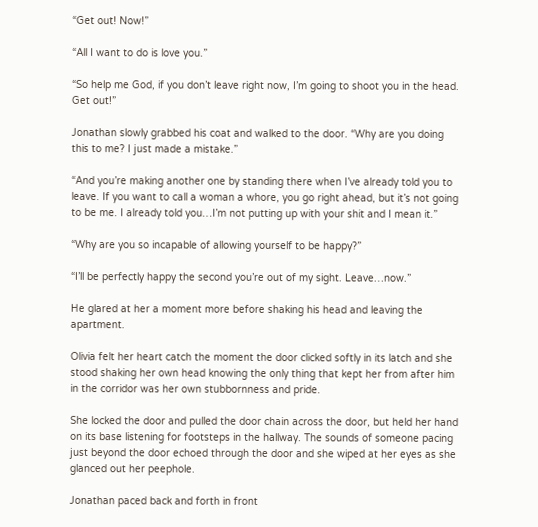“Get out! Now!”

“All I want to do is love you.”

“So help me God, if you don’t leave right now, I’m going to shoot you in the head. Get out!”

Jonathan slowly grabbed his coat and walked to the door. “Why are you doing this to me? I just made a mistake.”

“And you’re making another one by standing there when I’ve already told you to leave. If you want to call a woman a whore, you go right ahead, but it’s not going to be me. I already told you…I’m not putting up with your shit and I mean it.”

“Why are you so incapable of allowing yourself to be happy?”

“I’ll be perfectly happy the second you’re out of my sight. Leave…now.”

He glared at her a moment more before shaking his head and leaving the apartment.

Olivia felt her heart catch the moment the door clicked softly in its latch and she stood shaking her own head knowing the only thing that kept her from after him in the corridor was her own stubbornness and pride.

She locked the door and pulled the door chain across the door, but held her hand on its base listening for footsteps in the hallway. The sounds of someone pacing just beyond the door echoed through the door and she wiped at her eyes as she glanced out her peephole.

Jonathan paced back and forth in front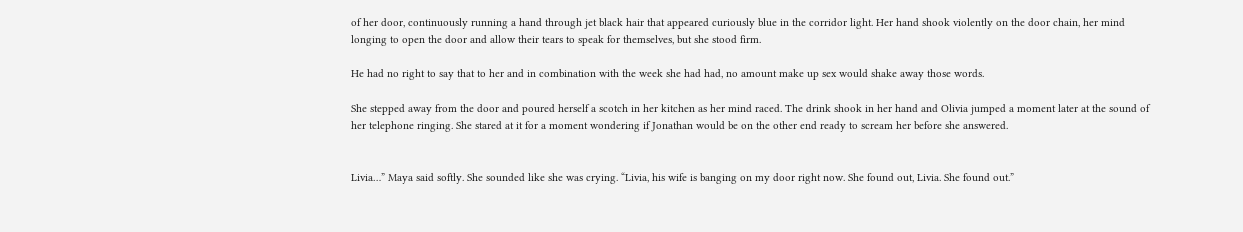of her door, continuously running a hand through jet black hair that appeared curiously blue in the corridor light. Her hand shook violently on the door chain, her mind longing to open the door and allow their tears to speak for themselves, but she stood firm.

He had no right to say that to her and in combination with the week she had had, no amount make up sex would shake away those words.

She stepped away from the door and poured herself a scotch in her kitchen as her mind raced. The drink shook in her hand and Olivia jumped a moment later at the sound of her telephone ringing. She stared at it for a moment wondering if Jonathan would be on the other end ready to scream her before she answered.


Livia…” Maya said softly. She sounded like she was crying. “Livia, his wife is banging on my door right now. She found out, Livia. She found out.”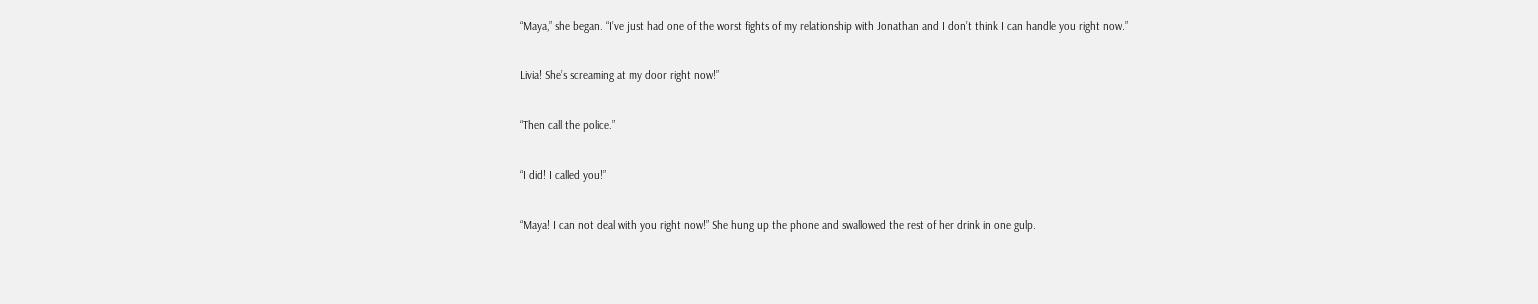“Maya,” she began. “I’ve just had one of the worst fights of my relationship with Jonathan and I don’t think I can handle you right now.”

Livia! She’s screaming at my door right now!”

“Then call the police.”

“I did! I called you!”

“Maya! I can not deal with you right now!” She hung up the phone and swallowed the rest of her drink in one gulp.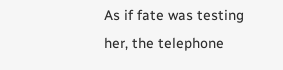As if fate was testing her, the telephone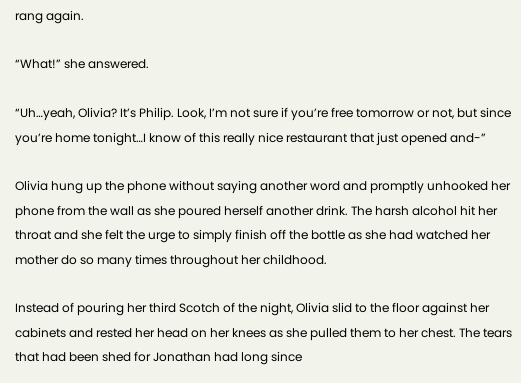rang again.

“What!” she answered.

“Uh…yeah, Olivia? It’s Philip. Look, I’m not sure if you’re free tomorrow or not, but since you’re home tonight…I know of this really nice restaurant that just opened and-”

Olivia hung up the phone without saying another word and promptly unhooked her phone from the wall as she poured herself another drink. The harsh alcohol hit her throat and she felt the urge to simply finish off the bottle as she had watched her mother do so many times throughout her childhood.

Instead of pouring her third Scotch of the night, Olivia slid to the floor against her cabinets and rested her head on her knees as she pulled them to her chest. The tears that had been shed for Jonathan had long since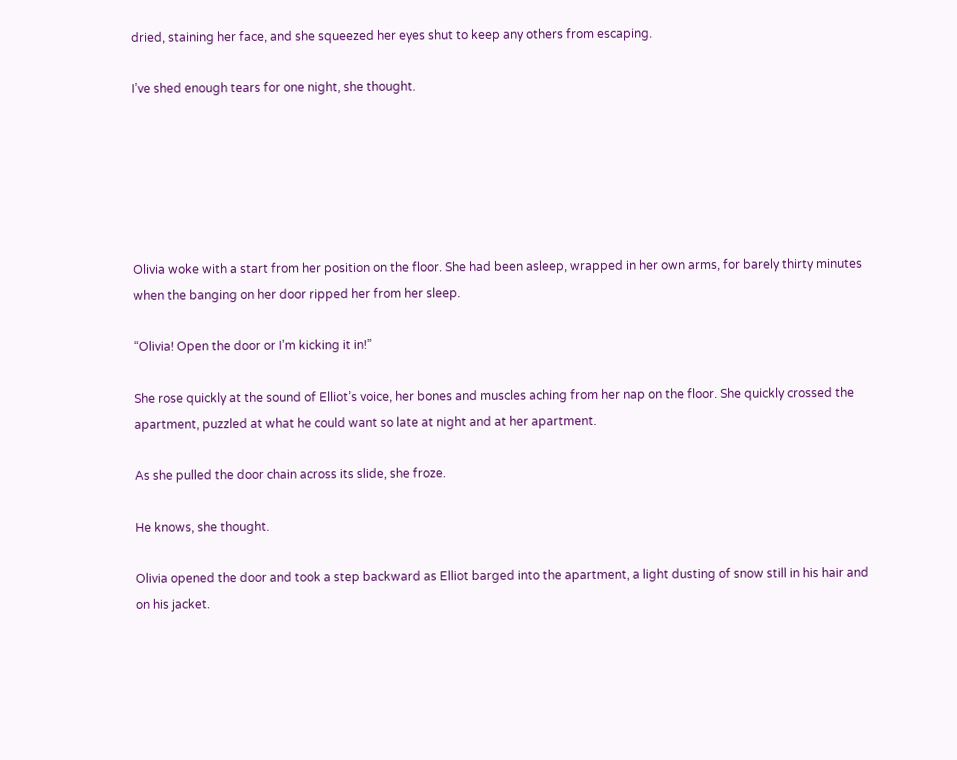dried, staining her face, and she squeezed her eyes shut to keep any others from escaping.

I’ve shed enough tears for one night, she thought.






Olivia woke with a start from her position on the floor. She had been asleep, wrapped in her own arms, for barely thirty minutes when the banging on her door ripped her from her sleep.

“Olivia! Open the door or I’m kicking it in!”

She rose quickly at the sound of Elliot’s voice, her bones and muscles aching from her nap on the floor. She quickly crossed the apartment, puzzled at what he could want so late at night and at her apartment.

As she pulled the door chain across its slide, she froze.

He knows, she thought.

Olivia opened the door and took a step backward as Elliot barged into the apartment, a light dusting of snow still in his hair and on his jacket.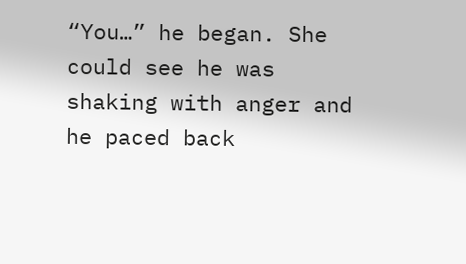“You…” he began. She could see he was shaking with anger and he paced back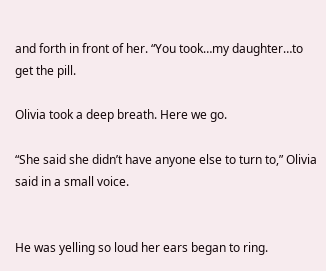and forth in front of her. “You took…my daughter…to get the pill.

Olivia took a deep breath. Here we go.

“She said she didn’t have anyone else to turn to,” Olivia said in a small voice.


He was yelling so loud her ears began to ring.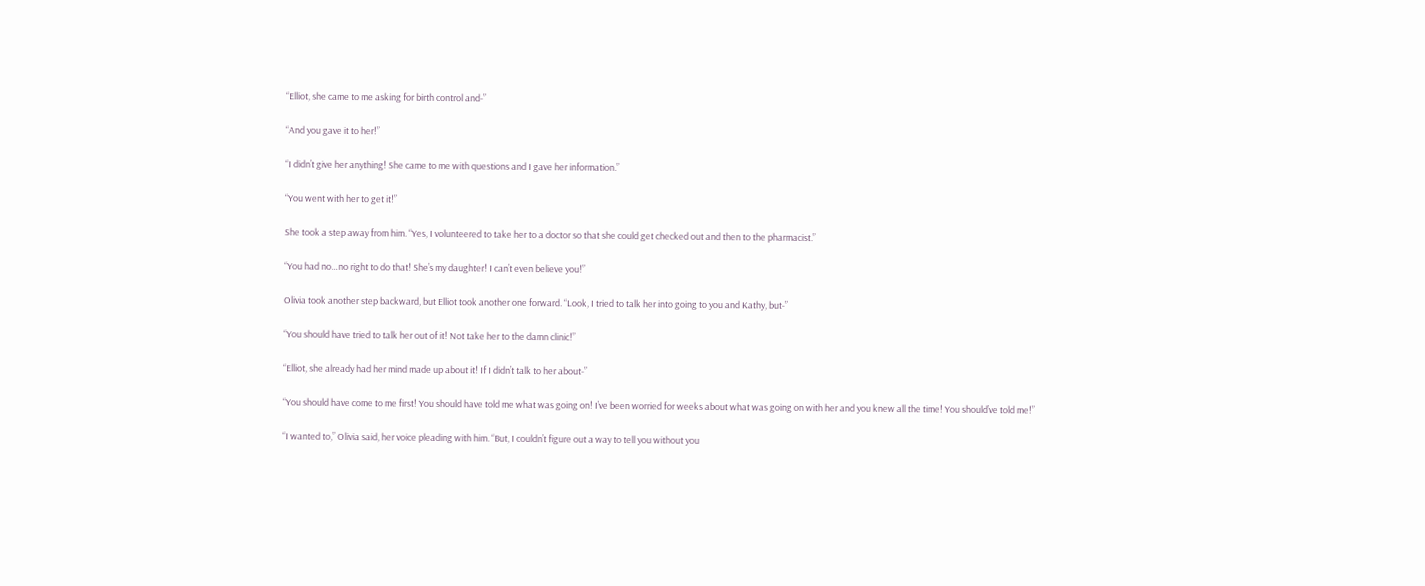“Elliot, she came to me asking for birth control and-”

“And you gave it to her!”

“I didn’t give her anything! She came to me with questions and I gave her information.”

“You went with her to get it!”

She took a step away from him. “Yes, I volunteered to take her to a doctor so that she could get checked out and then to the pharmacist.”

“You had no…no right to do that! She’s my daughter! I can’t even believe you!”

Olivia took another step backward, but Elliot took another one forward. “Look, I tried to talk her into going to you and Kathy, but-”

“You should have tried to talk her out of it! Not take her to the damn clinic!”

“Elliot, she already had her mind made up about it! If I didn’t talk to her about-”

“You should have come to me first! You should have told me what was going on! I’ve been worried for weeks about what was going on with her and you knew all the time! You should’ve told me!”

“I wanted to,” Olivia said, her voice pleading with him. “But, I couldn’t figure out a way to tell you without you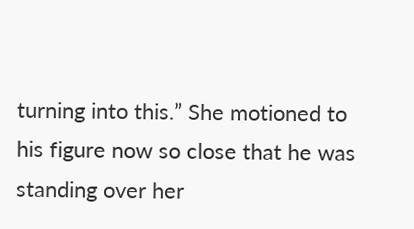turning into this.” She motioned to his figure now so close that he was standing over her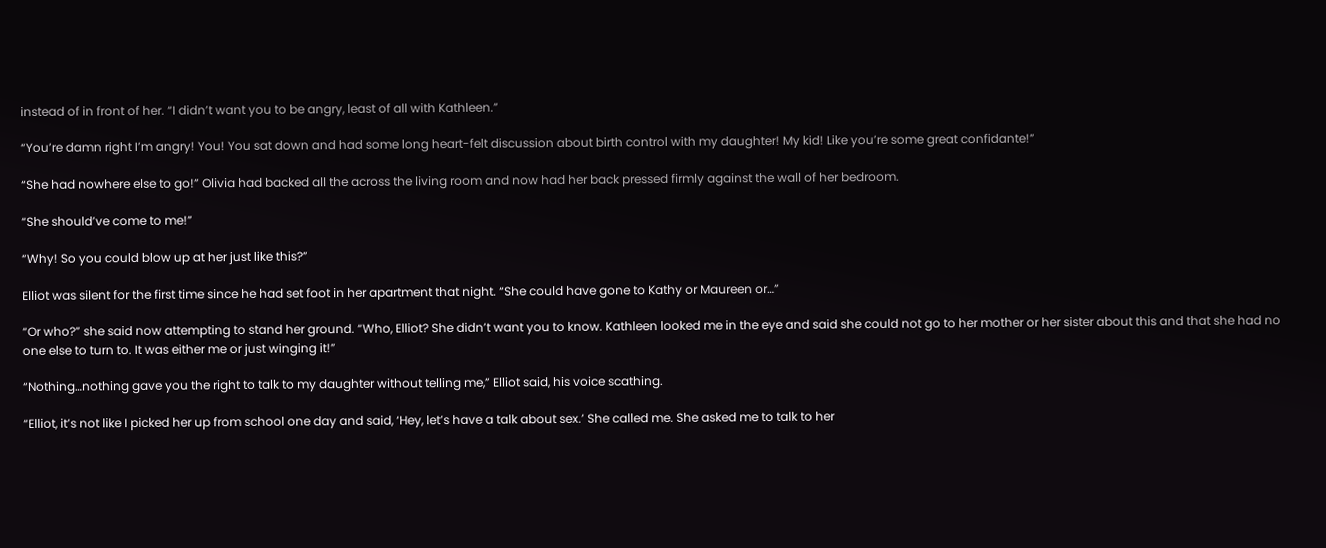instead of in front of her. “I didn’t want you to be angry, least of all with Kathleen.”

“You’re damn right I’m angry! You! You sat down and had some long heart-felt discussion about birth control with my daughter! My kid! Like you’re some great confidante!”

“She had nowhere else to go!” Olivia had backed all the across the living room and now had her back pressed firmly against the wall of her bedroom.

“She should’ve come to me!”

“Why! So you could blow up at her just like this?”

Elliot was silent for the first time since he had set foot in her apartment that night. “She could have gone to Kathy or Maureen or…”

“Or who?” she said now attempting to stand her ground. “Who, Elliot? She didn’t want you to know. Kathleen looked me in the eye and said she could not go to her mother or her sister about this and that she had no one else to turn to. It was either me or just winging it!”

“Nothing…nothing gave you the right to talk to my daughter without telling me,” Elliot said, his voice scathing.

“Elliot, it’s not like I picked her up from school one day and said, ‘Hey, let’s have a talk about sex.’ She called me. She asked me to talk to her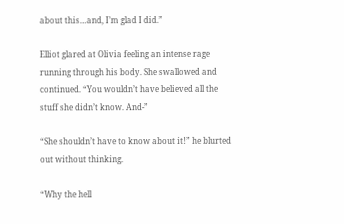about this…and, I’m glad I did.”

Elliot glared at Olivia feeling an intense rage running through his body. She swallowed and continued. “You wouldn’t have believed all the stuff she didn’t know. And-”

“She shouldn’t have to know about it!” he blurted out without thinking.

“Why the hell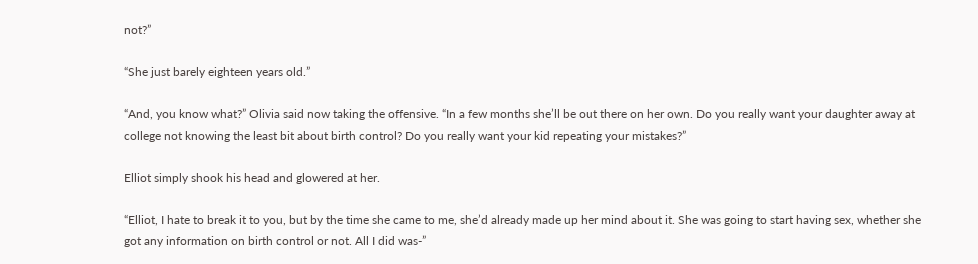not?”

“She just barely eighteen years old.”

“And, you know what?” Olivia said now taking the offensive. “In a few months she’ll be out there on her own. Do you really want your daughter away at college not knowing the least bit about birth control? Do you really want your kid repeating your mistakes?”

Elliot simply shook his head and glowered at her.

“Elliot, I hate to break it to you, but by the time she came to me, she’d already made up her mind about it. She was going to start having sex, whether she got any information on birth control or not. All I did was-”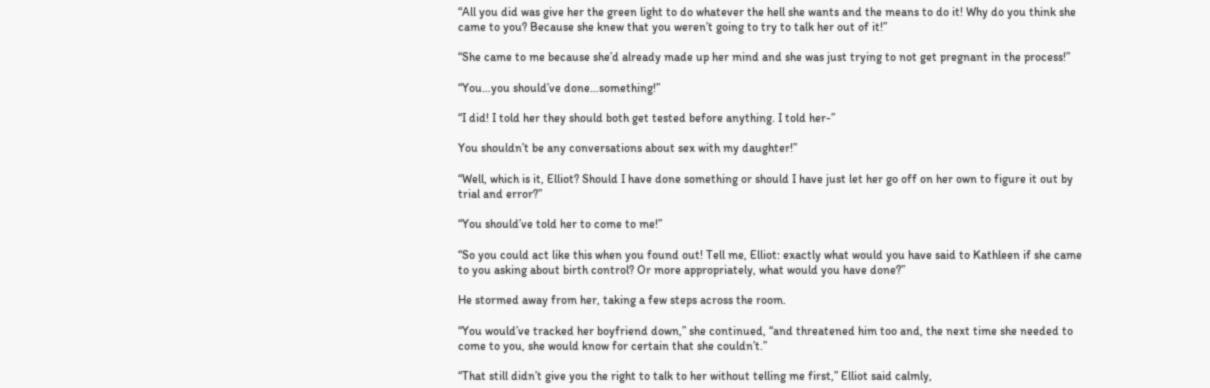“All you did was give her the green light to do whatever the hell she wants and the means to do it! Why do you think she came to you? Because she knew that you weren’t going to try to talk her out of it!”

“She came to me because she’d already made up her mind and she was just trying to not get pregnant in the process!”

“You…you should’ve done…something!”

“I did! I told her they should both get tested before anything. I told her-”

You shouldn’t be any conversations about sex with my daughter!”

“Well, which is it, Elliot? Should I have done something or should I have just let her go off on her own to figure it out by trial and error?”

“You should’ve told her to come to me!”

“So you could act like this when you found out! Tell me, Elliot: exactly what would you have said to Kathleen if she came to you asking about birth control? Or more appropriately, what would you have done?”

He stormed away from her, taking a few steps across the room.

“You would’ve tracked her boyfriend down,” she continued, “and threatened him too and, the next time she needed to come to you, she would know for certain that she couldn’t.”

“That still didn’t give you the right to talk to her without telling me first,” Elliot said calmly,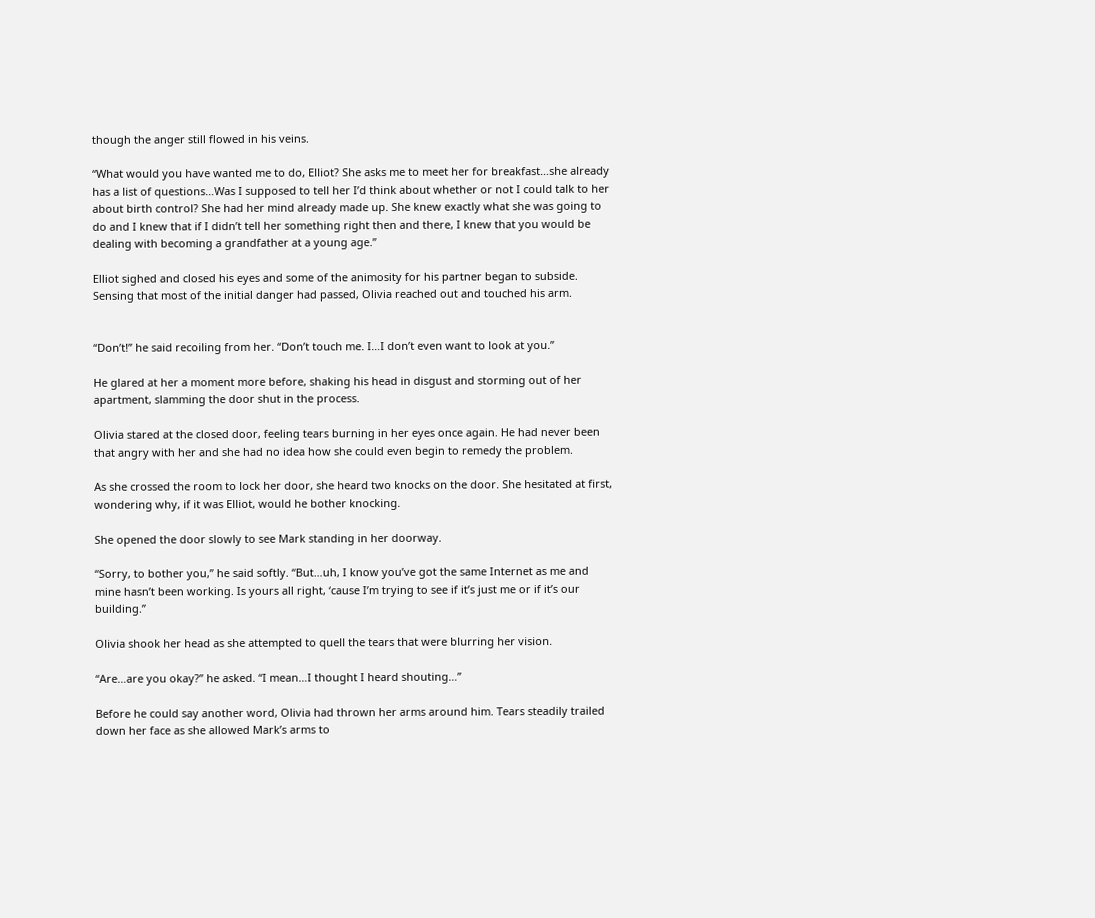though the anger still flowed in his veins.

“What would you have wanted me to do, Elliot? She asks me to meet her for breakfast…she already has a list of questions…Was I supposed to tell her I’d think about whether or not I could talk to her about birth control? She had her mind already made up. She knew exactly what she was going to do and I knew that if I didn’t tell her something right then and there, I knew that you would be dealing with becoming a grandfather at a young age.”

Elliot sighed and closed his eyes and some of the animosity for his partner began to subside. Sensing that most of the initial danger had passed, Olivia reached out and touched his arm.


“Don’t!” he said recoiling from her. “Don’t touch me. I…I don’t even want to look at you.”

He glared at her a moment more before, shaking his head in disgust and storming out of her apartment, slamming the door shut in the process.

Olivia stared at the closed door, feeling tears burning in her eyes once again. He had never been that angry with her and she had no idea how she could even begin to remedy the problem.

As she crossed the room to lock her door, she heard two knocks on the door. She hesitated at first, wondering why, if it was Elliot, would he bother knocking.

She opened the door slowly to see Mark standing in her doorway.

“Sorry, to bother you,” he said softly. “But…uh, I know you’ve got the same Internet as me and mine hasn’t been working. Is yours all right, ‘cause I’m trying to see if it’s just me or if it’s our building.”

Olivia shook her head as she attempted to quell the tears that were blurring her vision.

“Are…are you okay?” he asked. “I mean…I thought I heard shouting…”

Before he could say another word, Olivia had thrown her arms around him. Tears steadily trailed down her face as she allowed Mark’s arms to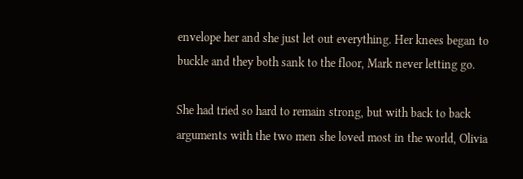envelope her and she just let out everything. Her knees began to buckle and they both sank to the floor, Mark never letting go.

She had tried so hard to remain strong, but with back to back arguments with the two men she loved most in the world, Olivia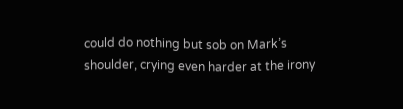could do nothing but sob on Mark’s shoulder, crying even harder at the irony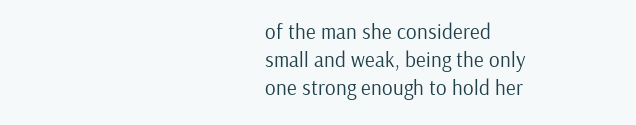of the man she considered small and weak, being the only one strong enough to hold her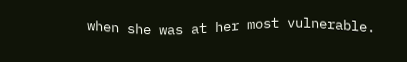when she was at her most vulnerable.